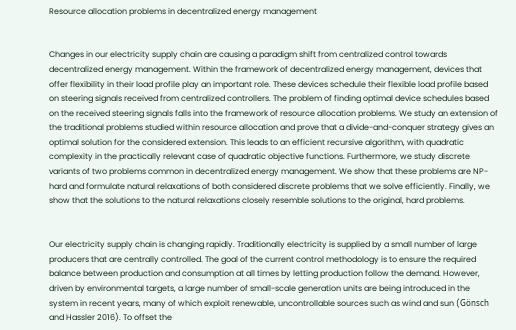Resource allocation problems in decentralized energy management


Changes in our electricity supply chain are causing a paradigm shift from centralized control towards decentralized energy management. Within the framework of decentralized energy management, devices that offer flexibility in their load profile play an important role. These devices schedule their flexible load profile based on steering signals received from centralized controllers. The problem of finding optimal device schedules based on the received steering signals falls into the framework of resource allocation problems. We study an extension of the traditional problems studied within resource allocation and prove that a divide-and-conquer strategy gives an optimal solution for the considered extension. This leads to an efficient recursive algorithm, with quadratic complexity in the practically relevant case of quadratic objective functions. Furthermore, we study discrete variants of two problems common in decentralized energy management. We show that these problems are NP-hard and formulate natural relaxations of both considered discrete problems that we solve efficiently. Finally, we show that the solutions to the natural relaxations closely resemble solutions to the original, hard problems.


Our electricity supply chain is changing rapidly. Traditionally electricity is supplied by a small number of large producers that are centrally controlled. The goal of the current control methodology is to ensure the required balance between production and consumption at all times by letting production follow the demand. However, driven by environmental targets, a large number of small-scale generation units are being introduced in the system in recent years, many of which exploit renewable, uncontrollable sources such as wind and sun (Gönsch and Hassler 2016). To offset the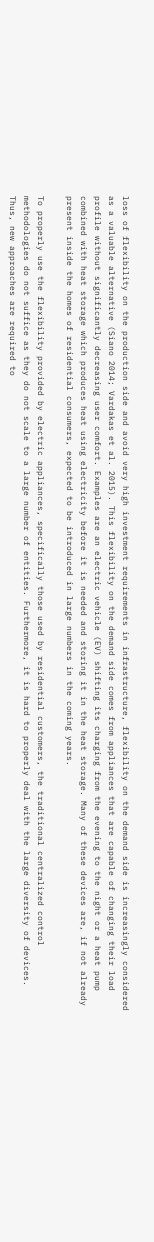loss of flexibility on the production side and avoid very high investment requirements in infrastructure, flexibility on the demand side is increasingly considered as a valuable alternative (Siano 2014; Vardakas et al. 2015). This flexibility on the demand side comes from appliances that are capable of changing their load profile without significantly decreasing user comfort. Examples are an electric vehicle (EV) shifting its charging from the evening to the night or a heat pump combined with heat storage which produces heat using electricity before it is needed and storing it in the heat storage. Many of these devices are, if not already present inside the homes of residential consumers, expected to be introduced in large numbers in the coming years.

To properly use the flexibility provided by electric appliances, specifically those used by residential customers, the traditional centralized control methodologies do not suffice as they do not scale to a large number of entities. Furthermore, it is hard to properly deal with the large diversity of devices. Thus, new approaches are required to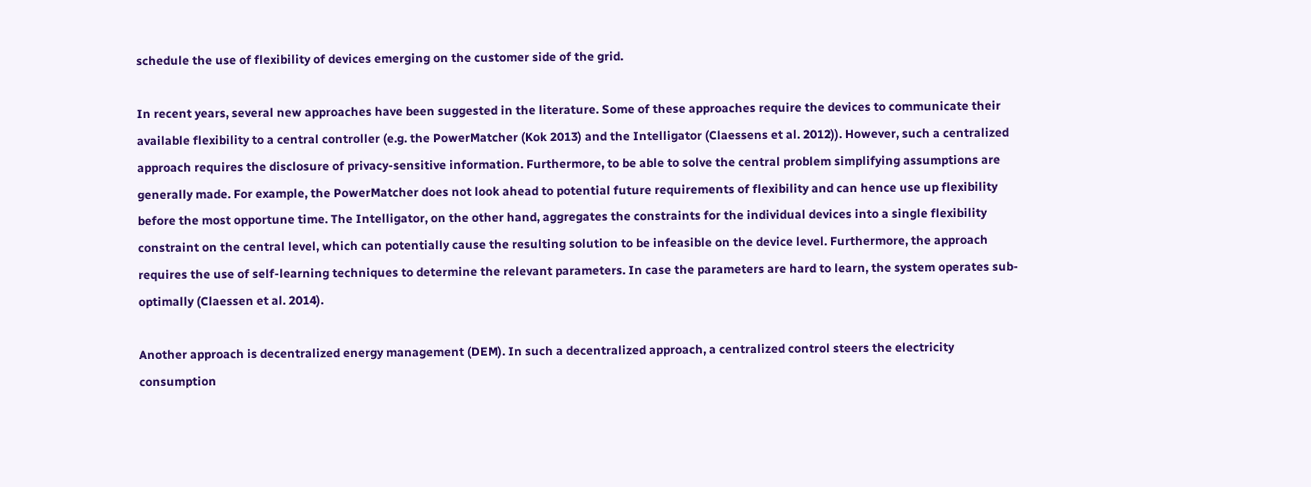schedule the use of flexibility of devices emerging on the customer side of the grid.

In recent years, several new approaches have been suggested in the literature. Some of these approaches require the devices to communicate their available flexibility to a central controller (e.g. the PowerMatcher (Kok 2013) and the Intelligator (Claessens et al. 2012)). However, such a centralized approach requires the disclosure of privacy-sensitive information. Furthermore, to be able to solve the central problem simplifying assumptions are generally made. For example, the PowerMatcher does not look ahead to potential future requirements of flexibility and can hence use up flexibility before the most opportune time. The Intelligator, on the other hand, aggregates the constraints for the individual devices into a single flexibility constraint on the central level, which can potentially cause the resulting solution to be infeasible on the device level. Furthermore, the approach requires the use of self-learning techniques to determine the relevant parameters. In case the parameters are hard to learn, the system operates sub-optimally (Claessen et al. 2014).

Another approach is decentralized energy management (DEM). In such a decentralized approach, a centralized control steers the electricity consumption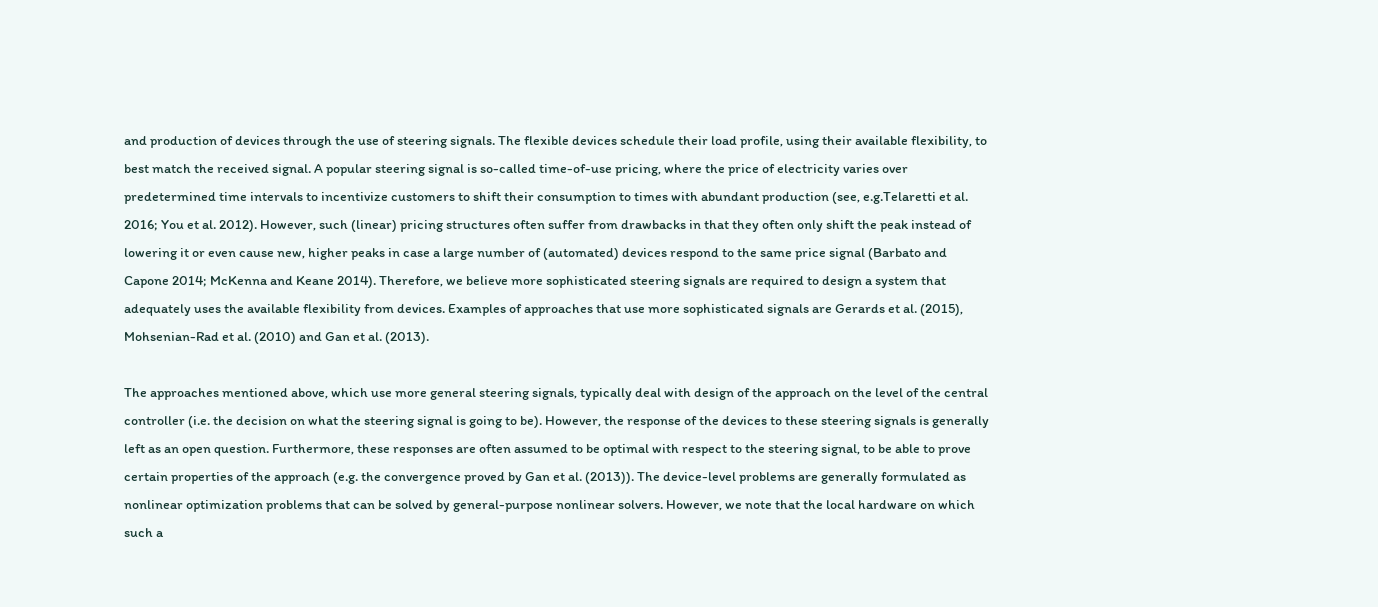and production of devices through the use of steering signals. The flexible devices schedule their load profile, using their available flexibility, to best match the received signal. A popular steering signal is so-called time-of-use pricing, where the price of electricity varies over predetermined time intervals to incentivize customers to shift their consumption to times with abundant production (see, e.g.Telaretti et al. 2016; You et al. 2012). However, such (linear) pricing structures often suffer from drawbacks in that they often only shift the peak instead of lowering it or even cause new, higher peaks in case a large number of (automated) devices respond to the same price signal (Barbato and Capone 2014; McKenna and Keane 2014). Therefore, we believe more sophisticated steering signals are required to design a system that adequately uses the available flexibility from devices. Examples of approaches that use more sophisticated signals are Gerards et al. (2015), Mohsenian-Rad et al. (2010) and Gan et al. (2013).

The approaches mentioned above, which use more general steering signals, typically deal with design of the approach on the level of the central controller (i.e. the decision on what the steering signal is going to be). However, the response of the devices to these steering signals is generally left as an open question. Furthermore, these responses are often assumed to be optimal with respect to the steering signal, to be able to prove certain properties of the approach (e.g. the convergence proved by Gan et al. (2013)). The device-level problems are generally formulated as nonlinear optimization problems that can be solved by general-purpose nonlinear solvers. However, we note that the local hardware on which such a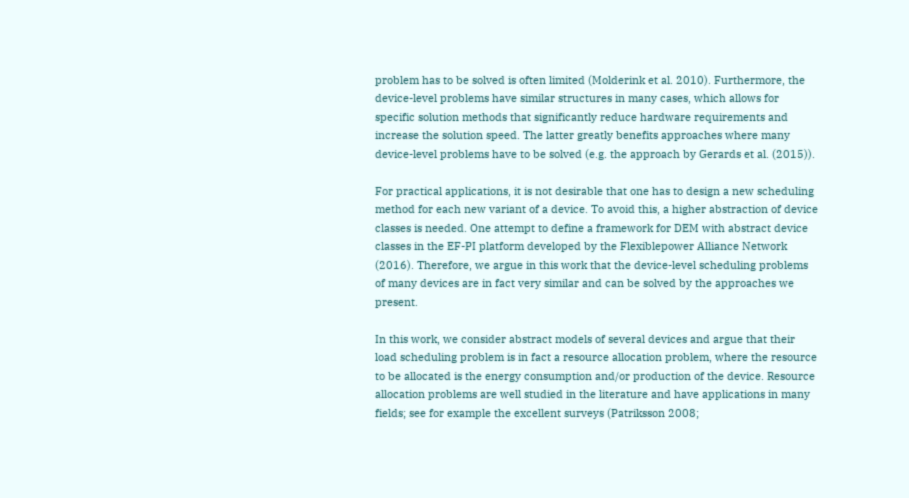problem has to be solved is often limited (Molderink et al. 2010). Furthermore, the device-level problems have similar structures in many cases, which allows for specific solution methods that significantly reduce hardware requirements and increase the solution speed. The latter greatly benefits approaches where many device-level problems have to be solved (e.g. the approach by Gerards et al. (2015)).

For practical applications, it is not desirable that one has to design a new scheduling method for each new variant of a device. To avoid this, a higher abstraction of device classes is needed. One attempt to define a framework for DEM with abstract device classes in the EF-PI platform developed by the Flexiblepower Alliance Network (2016). Therefore, we argue in this work that the device-level scheduling problems of many devices are in fact very similar and can be solved by the approaches we present.

In this work, we consider abstract models of several devices and argue that their load scheduling problem is in fact a resource allocation problem, where the resource to be allocated is the energy consumption and/or production of the device. Resource allocation problems are well studied in the literature and have applications in many fields; see for example the excellent surveys (Patriksson 2008;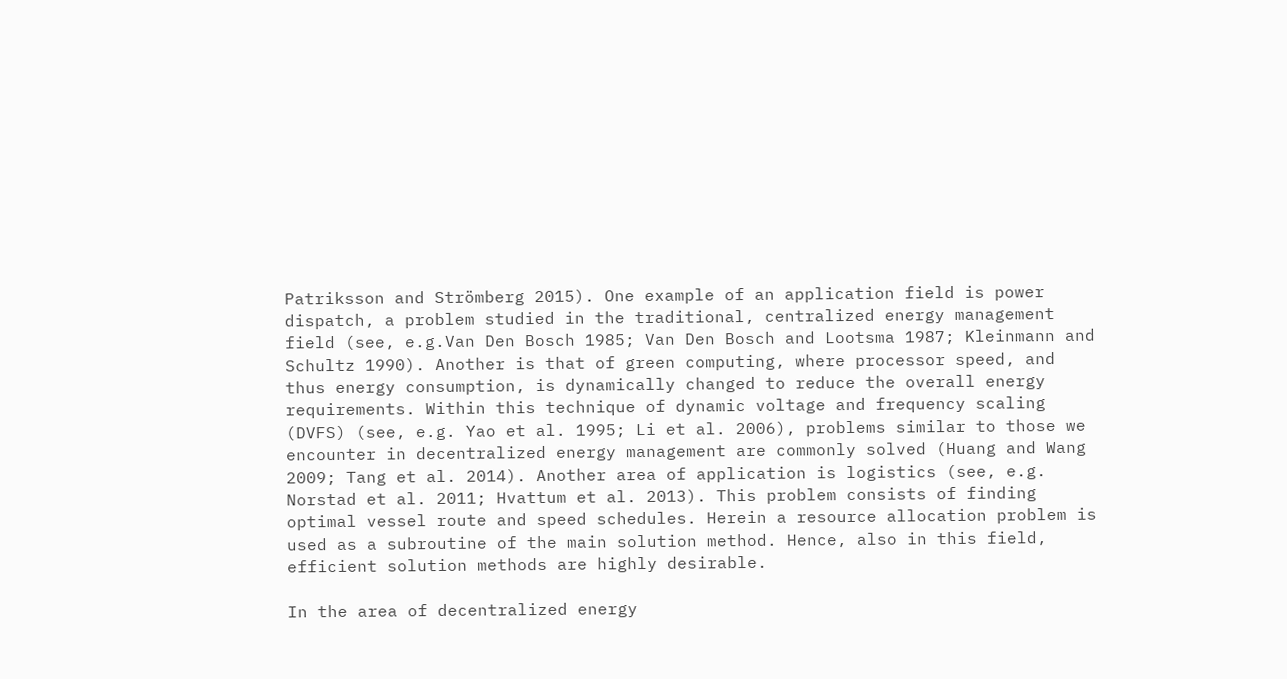Patriksson and Strömberg 2015). One example of an application field is power dispatch, a problem studied in the traditional, centralized energy management field (see, e.g.Van Den Bosch 1985; Van Den Bosch and Lootsma 1987; Kleinmann and Schultz 1990). Another is that of green computing, where processor speed, and thus energy consumption, is dynamically changed to reduce the overall energy requirements. Within this technique of dynamic voltage and frequency scaling (DVFS) (see, e.g. Yao et al. 1995; Li et al. 2006), problems similar to those we encounter in decentralized energy management are commonly solved (Huang and Wang 2009; Tang et al. 2014). Another area of application is logistics (see, e.g. Norstad et al. 2011; Hvattum et al. 2013). This problem consists of finding optimal vessel route and speed schedules. Herein a resource allocation problem is used as a subroutine of the main solution method. Hence, also in this field, efficient solution methods are highly desirable.

In the area of decentralized energy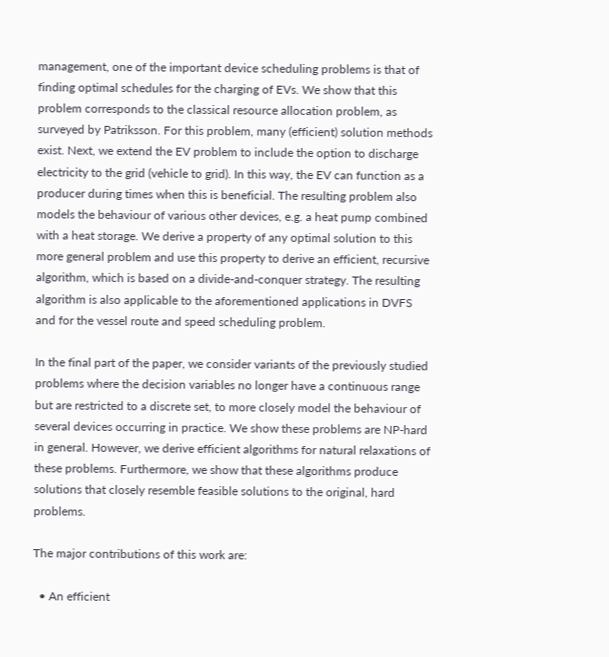management, one of the important device scheduling problems is that of finding optimal schedules for the charging of EVs. We show that this problem corresponds to the classical resource allocation problem, as surveyed by Patriksson. For this problem, many (efficient) solution methods exist. Next, we extend the EV problem to include the option to discharge electricity to the grid (vehicle to grid). In this way, the EV can function as a producer during times when this is beneficial. The resulting problem also models the behaviour of various other devices, e.g. a heat pump combined with a heat storage. We derive a property of any optimal solution to this more general problem and use this property to derive an efficient, recursive algorithm, which is based on a divide-and-conquer strategy. The resulting algorithm is also applicable to the aforementioned applications in DVFS and for the vessel route and speed scheduling problem.

In the final part of the paper, we consider variants of the previously studied problems where the decision variables no longer have a continuous range but are restricted to a discrete set, to more closely model the behaviour of several devices occurring in practice. We show these problems are NP-hard in general. However, we derive efficient algorithms for natural relaxations of these problems. Furthermore, we show that these algorithms produce solutions that closely resemble feasible solutions to the original, hard problems.

The major contributions of this work are:

  • An efficient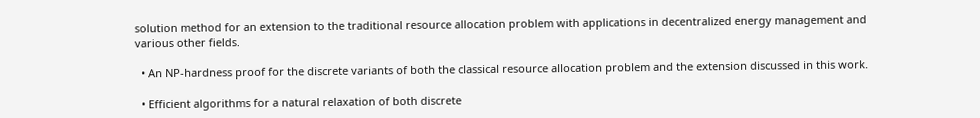solution method for an extension to the traditional resource allocation problem with applications in decentralized energy management and various other fields.

  • An NP-hardness proof for the discrete variants of both the classical resource allocation problem and the extension discussed in this work.

  • Efficient algorithms for a natural relaxation of both discrete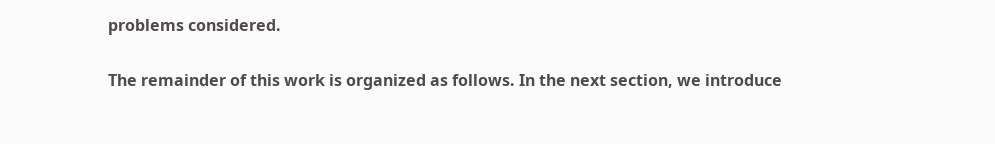problems considered.

The remainder of this work is organized as follows. In the next section, we introduce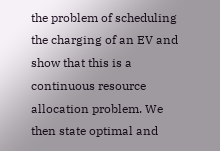the problem of scheduling the charging of an EV and show that this is a continuous resource allocation problem. We then state optimal and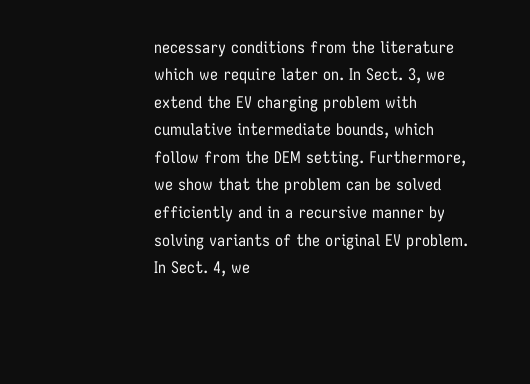necessary conditions from the literature which we require later on. In Sect. 3, we extend the EV charging problem with cumulative intermediate bounds, which follow from the DEM setting. Furthermore, we show that the problem can be solved efficiently and in a recursive manner by solving variants of the original EV problem. In Sect. 4, we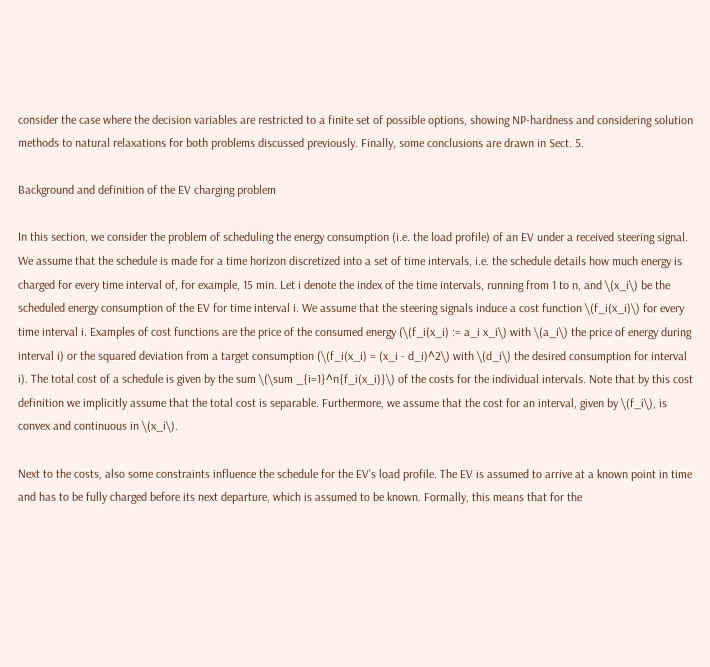consider the case where the decision variables are restricted to a finite set of possible options, showing NP-hardness and considering solution methods to natural relaxations for both problems discussed previously. Finally, some conclusions are drawn in Sect. 5.

Background and definition of the EV charging problem

In this section, we consider the problem of scheduling the energy consumption (i.e. the load profile) of an EV under a received steering signal. We assume that the schedule is made for a time horizon discretized into a set of time intervals, i.e. the schedule details how much energy is charged for every time interval of, for example, 15 min. Let i denote the index of the time intervals, running from 1 to n, and \(x_i\) be the scheduled energy consumption of the EV for time interval i. We assume that the steering signals induce a cost function \(f_i(x_i)\) for every time interval i. Examples of cost functions are the price of the consumed energy (\(f_i(x_i) := a_i x_i\) with \(a_i\) the price of energy during interval i) or the squared deviation from a target consumption (\(f_i(x_i) = (x_i - d_i)^2\) with \(d_i\) the desired consumption for interval i). The total cost of a schedule is given by the sum \(\sum _{i=1}^n{f_i(x_i)}\) of the costs for the individual intervals. Note that by this cost definition we implicitly assume that the total cost is separable. Furthermore, we assume that the cost for an interval, given by \(f_i\), is convex and continuous in \(x_i\).

Next to the costs, also some constraints influence the schedule for the EV’s load profile. The EV is assumed to arrive at a known point in time and has to be fully charged before its next departure, which is assumed to be known. Formally, this means that for the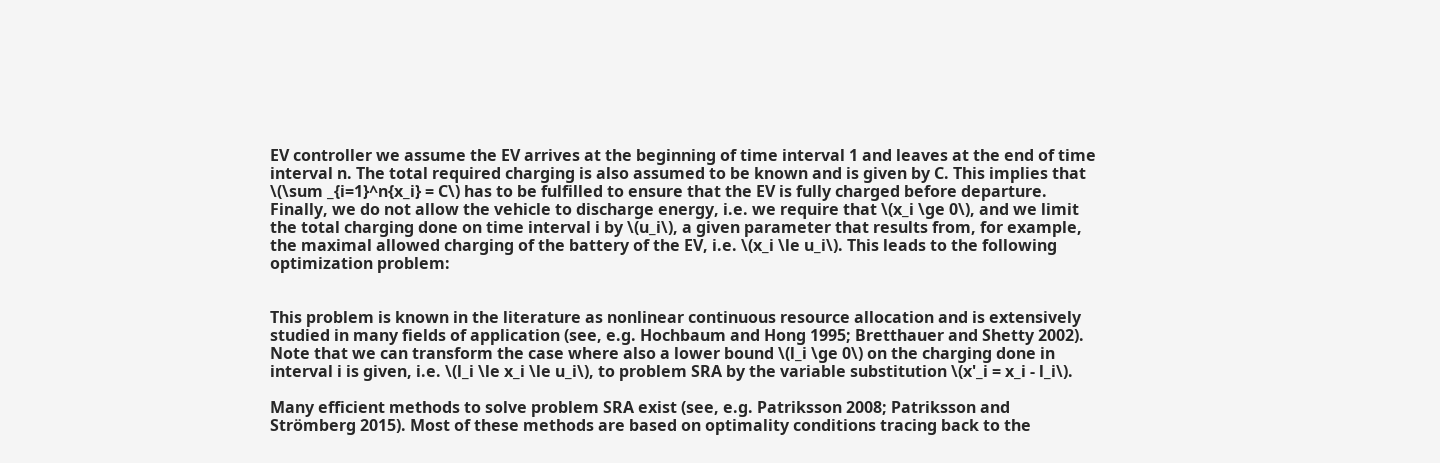EV controller we assume the EV arrives at the beginning of time interval 1 and leaves at the end of time interval n. The total required charging is also assumed to be known and is given by C. This implies that \(\sum _{i=1}^n{x_i} = C\) has to be fulfilled to ensure that the EV is fully charged before departure. Finally, we do not allow the vehicle to discharge energy, i.e. we require that \(x_i \ge 0\), and we limit the total charging done on time interval i by \(u_i\), a given parameter that results from, for example, the maximal allowed charging of the battery of the EV, i.e. \(x_i \le u_i\). This leads to the following optimization problem:


This problem is known in the literature as nonlinear continuous resource allocation and is extensively studied in many fields of application (see, e.g. Hochbaum and Hong 1995; Bretthauer and Shetty 2002). Note that we can transform the case where also a lower bound \(l_i \ge 0\) on the charging done in interval i is given, i.e. \(l_i \le x_i \le u_i\), to problem SRA by the variable substitution \(x'_i = x_i - l_i\).

Many efficient methods to solve problem SRA exist (see, e.g. Patriksson 2008; Patriksson and Strömberg 2015). Most of these methods are based on optimality conditions tracing back to the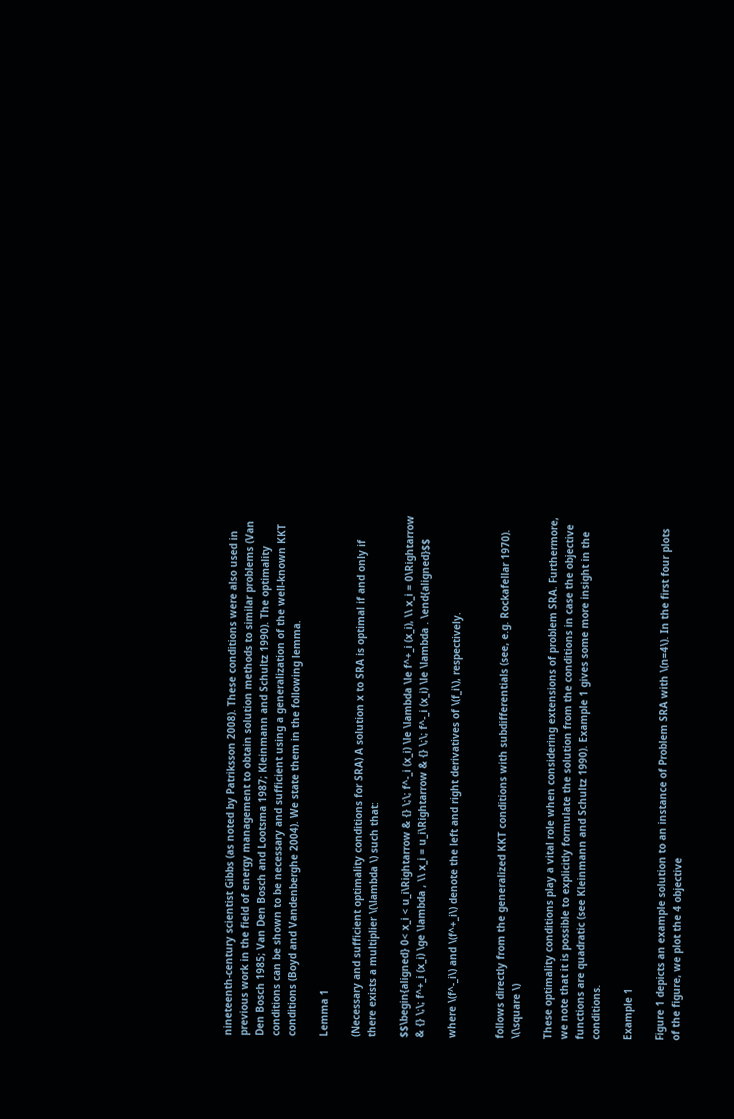nineteenth-century scientist Gibbs (as noted by Patriksson 2008). These conditions were also used in previous work in the field of energy management to obtain solution methods to similar problems (Van Den Bosch 1985; Van Den Bosch and Lootsma 1987; Kleinmann and Schultz 1990). The optimality conditions can be shown to be necessary and sufficient using a generalization of the well-known KKT conditions (Boyd and Vandenberghe 2004). We state them in the following lemma.

Lemma 1

(Necessary and sufficient optimality conditions for SRA) A solution x to SRA is optimal if and only if there exists a multiplier \(\lambda \) such that:

$$\begin{aligned} 0< x_i < u_i\Rightarrow & {} \;\; f^-_i (x_i) \le \lambda \le f^+_i (x_i), \\ x_i = 0\Rightarrow & {} \;\; f^+_i (x_i) \ge \lambda , \\ x_i = u_i\Rightarrow & {} \;\; f^-_i (x_i) \le \lambda . \end{aligned}$$

where \(f^-_i\) and \(f^+_i\) denote the left and right derivatives of \(f_i\), respectively.


follows directly from the generalized KKT conditions with subdifferentials (see, e.g. Rockafellar 1970). \(\square \)

These optimality conditions play a vital role when considering extensions of problem SRA. Furthermore, we note that it is possible to explicitly formulate the solution from the conditions in case the objective functions are quadratic (see Kleinmann and Schultz 1990). Example 1 gives some more insight in the conditions.

Example 1

Figure 1 depicts an example solution to an instance of Problem SRA with \(n=4\). In the first four plots of the figure, we plot the 4 objective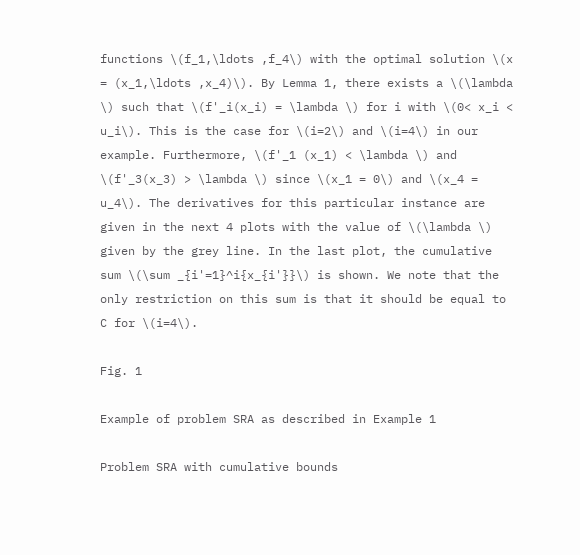functions \(f_1,\ldots ,f_4\) with the optimal solution \(x = (x_1,\ldots ,x_4)\). By Lemma 1, there exists a \(\lambda \) such that \(f'_i(x_i) = \lambda \) for i with \(0< x_i < u_i\). This is the case for \(i=2\) and \(i=4\) in our example. Furthermore, \(f'_1 (x_1) < \lambda \) and \(f'_3(x_3) > \lambda \) since \(x_1 = 0\) and \(x_4 = u_4\). The derivatives for this particular instance are given in the next 4 plots with the value of \(\lambda \) given by the grey line. In the last plot, the cumulative sum \(\sum _{i'=1}^i{x_{i'}}\) is shown. We note that the only restriction on this sum is that it should be equal to C for \(i=4\).

Fig. 1

Example of problem SRA as described in Example 1

Problem SRA with cumulative bounds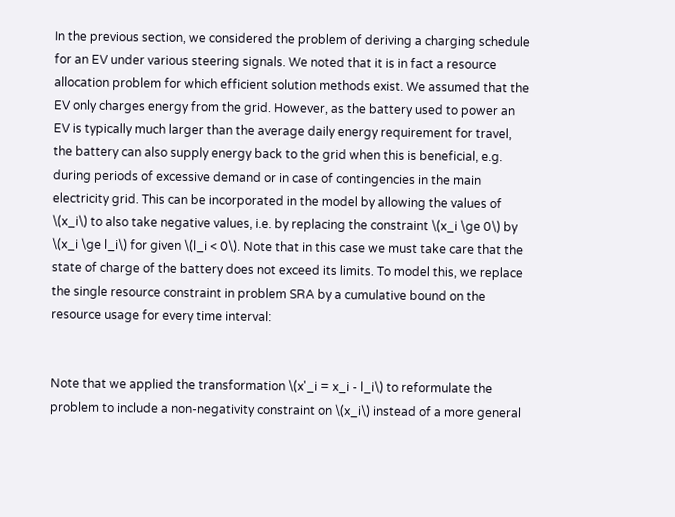In the previous section, we considered the problem of deriving a charging schedule for an EV under various steering signals. We noted that it is in fact a resource allocation problem for which efficient solution methods exist. We assumed that the EV only charges energy from the grid. However, as the battery used to power an EV is typically much larger than the average daily energy requirement for travel, the battery can also supply energy back to the grid when this is beneficial, e.g. during periods of excessive demand or in case of contingencies in the main electricity grid. This can be incorporated in the model by allowing the values of \(x_i\) to also take negative values, i.e. by replacing the constraint \(x_i \ge 0\) by \(x_i \ge l_i\) for given \(l_i < 0\). Note that in this case we must take care that the state of charge of the battery does not exceed its limits. To model this, we replace the single resource constraint in problem SRA by a cumulative bound on the resource usage for every time interval:


Note that we applied the transformation \(x'_i = x_i - l_i\) to reformulate the problem to include a non-negativity constraint on \(x_i\) instead of a more general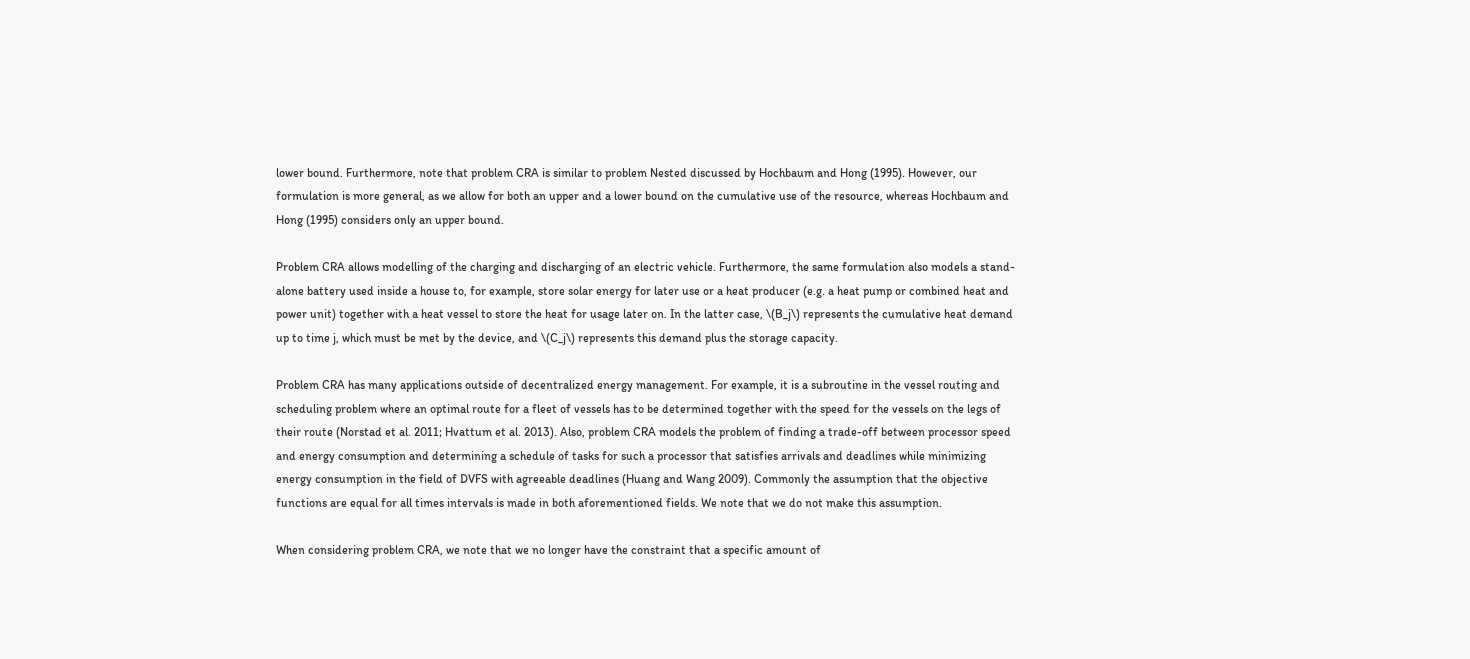lower bound. Furthermore, note that problem CRA is similar to problem Nested discussed by Hochbaum and Hong (1995). However, our formulation is more general, as we allow for both an upper and a lower bound on the cumulative use of the resource, whereas Hochbaum and Hong (1995) considers only an upper bound.

Problem CRA allows modelling of the charging and discharging of an electric vehicle. Furthermore, the same formulation also models a stand-alone battery used inside a house to, for example, store solar energy for later use or a heat producer (e.g. a heat pump or combined heat and power unit) together with a heat vessel to store the heat for usage later on. In the latter case, \(B_j\) represents the cumulative heat demand up to time j, which must be met by the device, and \(C_j\) represents this demand plus the storage capacity.

Problem CRA has many applications outside of decentralized energy management. For example, it is a subroutine in the vessel routing and scheduling problem where an optimal route for a fleet of vessels has to be determined together with the speed for the vessels on the legs of their route (Norstad et al. 2011; Hvattum et al. 2013). Also, problem CRA models the problem of finding a trade-off between processor speed and energy consumption and determining a schedule of tasks for such a processor that satisfies arrivals and deadlines while minimizing energy consumption in the field of DVFS with agreeable deadlines (Huang and Wang 2009). Commonly the assumption that the objective functions are equal for all times intervals is made in both aforementioned fields. We note that we do not make this assumption.

When considering problem CRA, we note that we no longer have the constraint that a specific amount of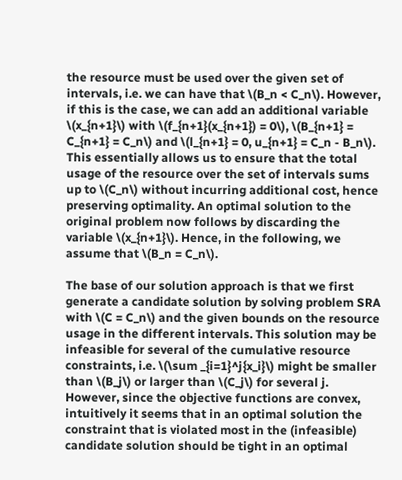the resource must be used over the given set of intervals, i.e. we can have that \(B_n < C_n\). However, if this is the case, we can add an additional variable \(x_{n+1}\) with \(f_{n+1}(x_{n+1}) = 0\), \(B_{n+1} = C_{n+1} = C_n\) and \(l_{n+1} = 0, u_{n+1} = C_n - B_n\). This essentially allows us to ensure that the total usage of the resource over the set of intervals sums up to \(C_n\) without incurring additional cost, hence preserving optimality. An optimal solution to the original problem now follows by discarding the variable \(x_{n+1}\). Hence, in the following, we assume that \(B_n = C_n\).

The base of our solution approach is that we first generate a candidate solution by solving problem SRA with \(C = C_n\) and the given bounds on the resource usage in the different intervals. This solution may be infeasible for several of the cumulative resource constraints, i.e. \(\sum _{i=1}^j{x_i}\) might be smaller than \(B_j\) or larger than \(C_j\) for several j. However, since the objective functions are convex, intuitively it seems that in an optimal solution the constraint that is violated most in the (infeasible) candidate solution should be tight in an optimal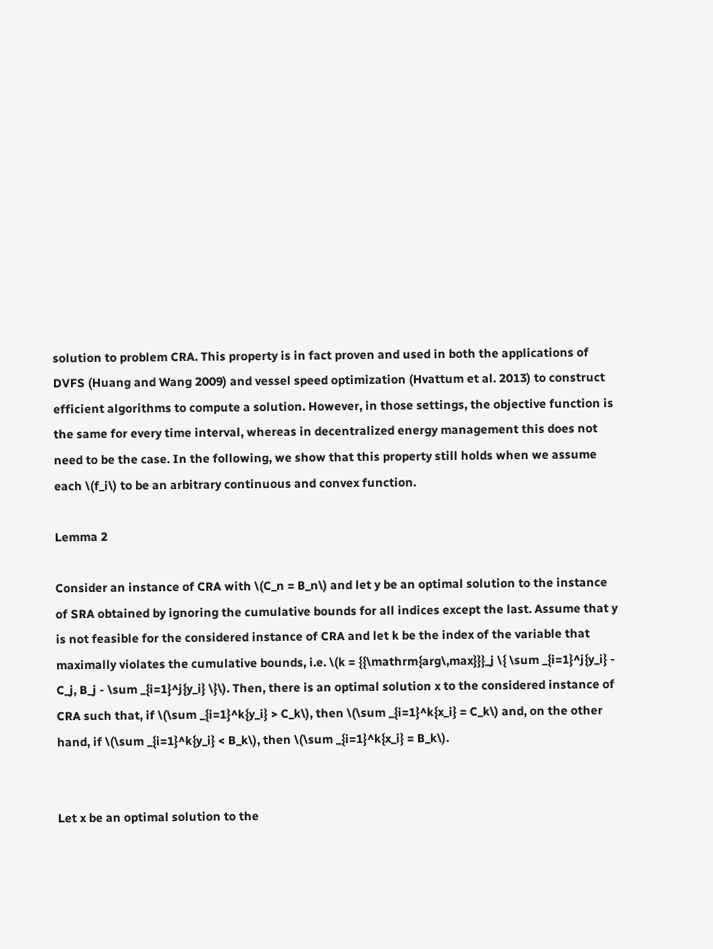solution to problem CRA. This property is in fact proven and used in both the applications of DVFS (Huang and Wang 2009) and vessel speed optimization (Hvattum et al. 2013) to construct efficient algorithms to compute a solution. However, in those settings, the objective function is the same for every time interval, whereas in decentralized energy management this does not need to be the case. In the following, we show that this property still holds when we assume each \(f_i\) to be an arbitrary continuous and convex function.

Lemma 2

Consider an instance of CRA with \(C_n = B_n\) and let y be an optimal solution to the instance of SRA obtained by ignoring the cumulative bounds for all indices except the last. Assume that y is not feasible for the considered instance of CRA and let k be the index of the variable that maximally violates the cumulative bounds, i.e. \(k = {{\mathrm{arg\,max}}}_j \{ \sum _{i=1}^j{y_i} - C_j, B_j - \sum _{i=1}^j{y_i} \}\). Then, there is an optimal solution x to the considered instance of CRA such that, if \(\sum _{i=1}^k{y_i} > C_k\), then \(\sum _{i=1}^k{x_i} = C_k\) and, on the other hand, if \(\sum _{i=1}^k{y_i} < B_k\), then \(\sum _{i=1}^k{x_i} = B_k\).


Let x be an optimal solution to the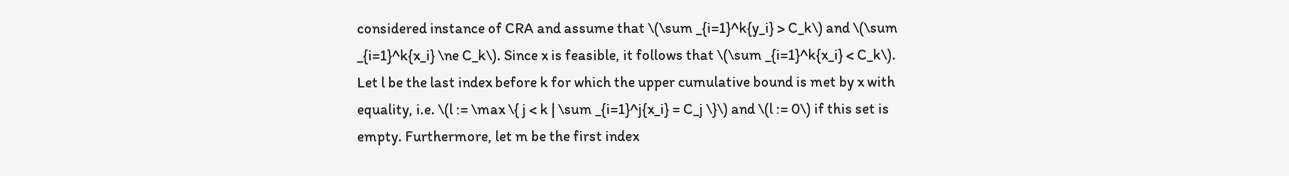considered instance of CRA and assume that \(\sum _{i=1}^k{y_i} > C_k\) and \(\sum _{i=1}^k{x_i} \ne C_k\). Since x is feasible, it follows that \(\sum _{i=1}^k{x_i} < C_k\). Let l be the last index before k for which the upper cumulative bound is met by x with equality, i.e. \(l := \max \{ j < k | \sum _{i=1}^j{x_i} = C_j \}\) and \(l := 0\) if this set is empty. Furthermore, let m be the first index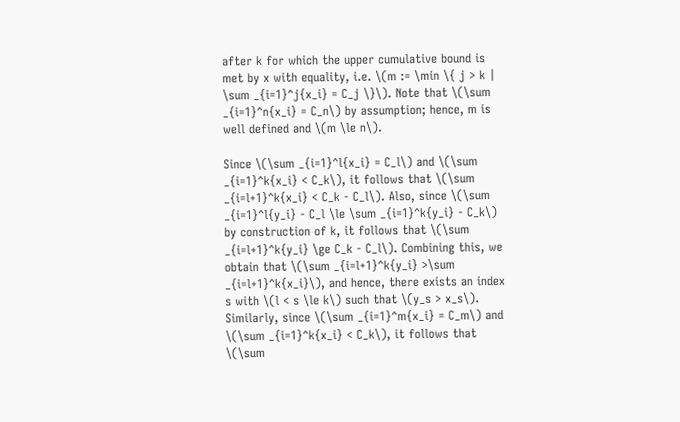after k for which the upper cumulative bound is met by x with equality, i.e. \(m := \min \{ j > k | \sum _{i=1}^j{x_i} = C_j \}\). Note that \(\sum _{i=1}^n{x_i} = C_n\) by assumption; hence, m is well defined and \(m \le n\).

Since \(\sum _{i=1}^l{x_i} = C_l\) and \(\sum _{i=1}^k{x_i} < C_k\), it follows that \(\sum _{i=l+1}^k{x_i} < C_k - C_l\). Also, since \(\sum _{i=1}^l{y_i} - C_l \le \sum _{i=1}^k{y_i} - C_k\) by construction of k, it follows that \(\sum _{i=l+1}^k{y_i} \ge C_k - C_l\). Combining this, we obtain that \(\sum _{i=l+1}^k{y_i} >\sum _{i=l+1}^k{x_i}\), and hence, there exists an index s with \(l < s \le k\) such that \(y_s > x_s\). Similarly, since \(\sum _{i=1}^m{x_i} = C_m\) and \(\sum _{i=1}^k{x_i} < C_k\), it follows that \(\sum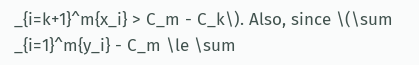_{i=k+1}^m{x_i} > C_m - C_k\). Also, since \(\sum _{i=1}^m{y_i} - C_m \le \sum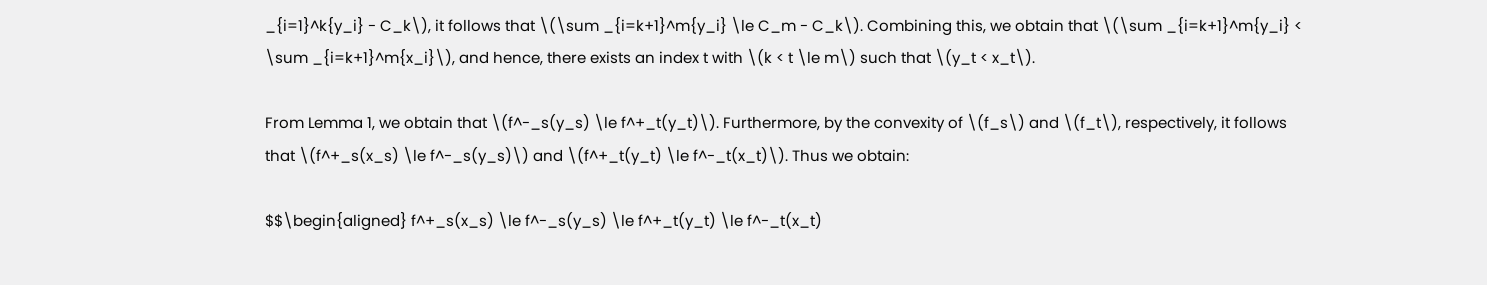_{i=1}^k{y_i} - C_k\), it follows that \(\sum _{i=k+1}^m{y_i} \le C_m - C_k\). Combining this, we obtain that \(\sum _{i=k+1}^m{y_i} < \sum _{i=k+1}^m{x_i}\), and hence, there exists an index t with \(k < t \le m\) such that \(y_t < x_t\).

From Lemma 1, we obtain that \(f^-_s(y_s) \le f^+_t(y_t)\). Furthermore, by the convexity of \(f_s\) and \(f_t\), respectively, it follows that \(f^+_s(x_s) \le f^-_s(y_s)\) and \(f^+_t(y_t) \le f^-_t(x_t)\). Thus we obtain:

$$\begin{aligned} f^+_s(x_s) \le f^-_s(y_s) \le f^+_t(y_t) \le f^-_t(x_t)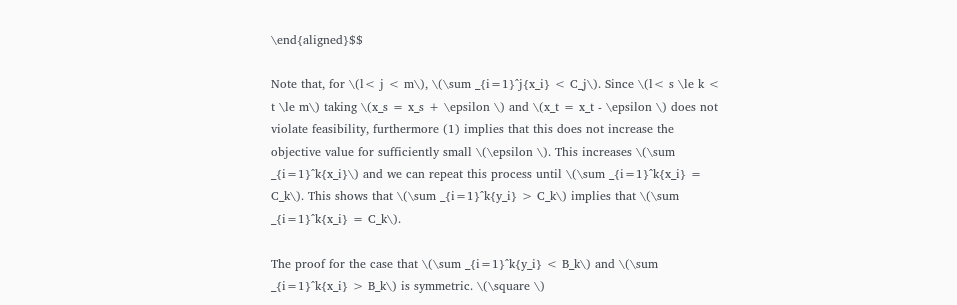\end{aligned}$$

Note that, for \(l< j < m\), \(\sum _{i=1}^j{x_i} < C_j\). Since \(l< s \le k < t \le m\) taking \(x_s = x_s + \epsilon \) and \(x_t = x_t - \epsilon \) does not violate feasibility, furthermore (1) implies that this does not increase the objective value for sufficiently small \(\epsilon \). This increases \(\sum _{i=1}^k{x_i}\) and we can repeat this process until \(\sum _{i=1}^k{x_i} = C_k\). This shows that \(\sum _{i=1}^k{y_i} > C_k\) implies that \(\sum _{i=1}^k{x_i} = C_k\).

The proof for the case that \(\sum _{i=1}^k{y_i} < B_k\) and \(\sum _{i=1}^k{x_i} > B_k\) is symmetric. \(\square \)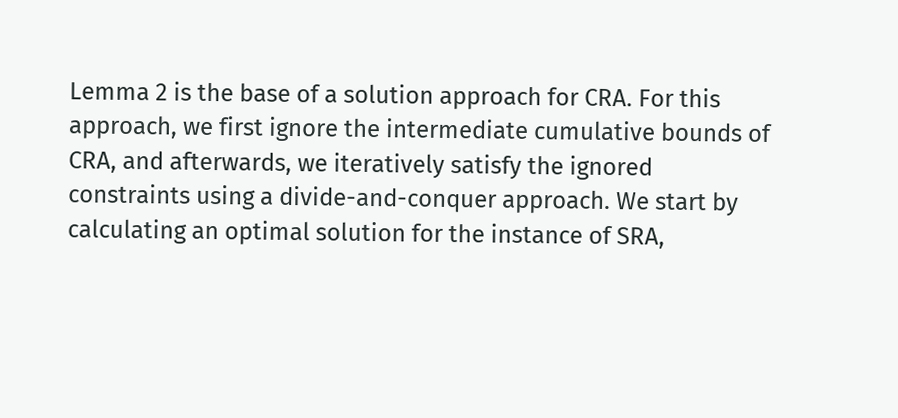Lemma 2 is the base of a solution approach for CRA. For this approach, we first ignore the intermediate cumulative bounds of CRA, and afterwards, we iteratively satisfy the ignored constraints using a divide-and-conquer approach. We start by calculating an optimal solution for the instance of SRA,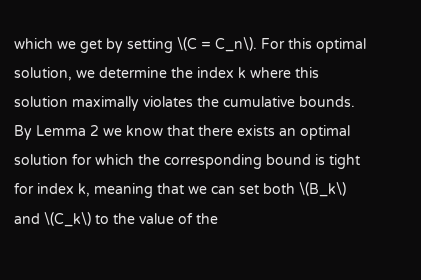which we get by setting \(C = C_n\). For this optimal solution, we determine the index k where this solution maximally violates the cumulative bounds. By Lemma 2 we know that there exists an optimal solution for which the corresponding bound is tight for index k, meaning that we can set both \(B_k\) and \(C_k\) to the value of the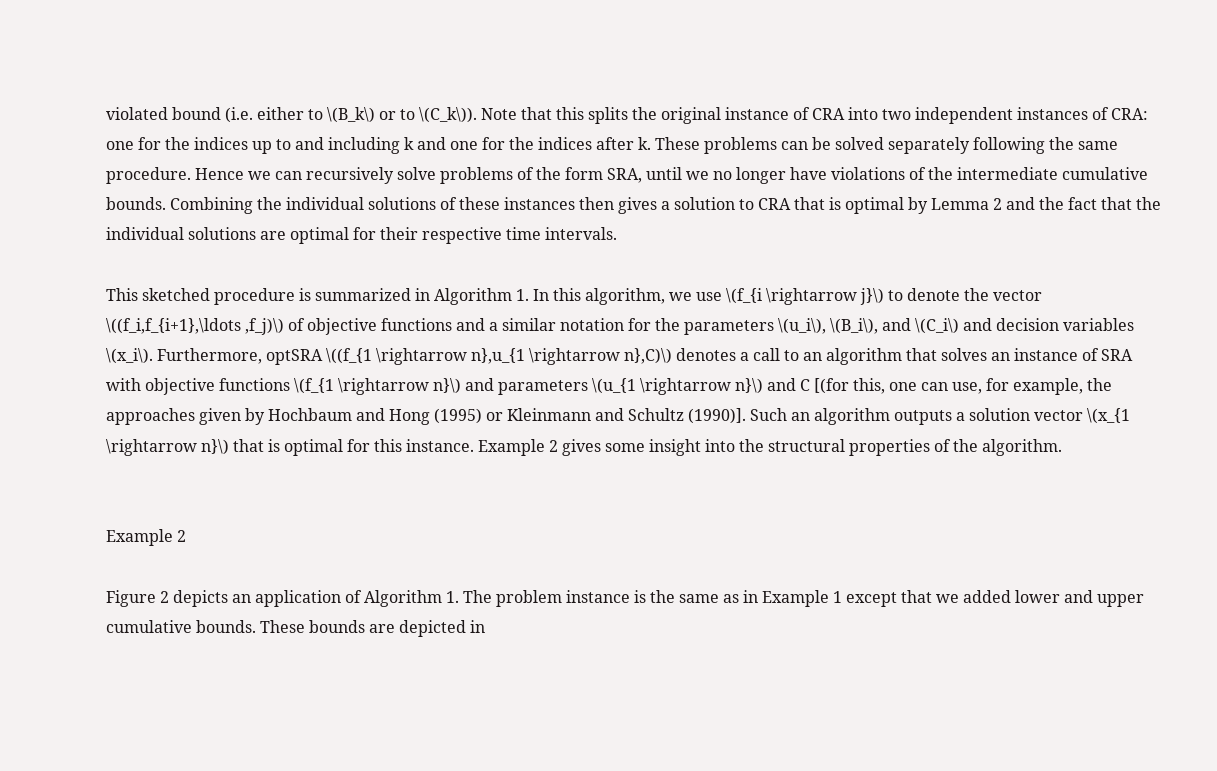violated bound (i.e. either to \(B_k\) or to \(C_k\)). Note that this splits the original instance of CRA into two independent instances of CRA: one for the indices up to and including k and one for the indices after k. These problems can be solved separately following the same procedure. Hence we can recursively solve problems of the form SRA, until we no longer have violations of the intermediate cumulative bounds. Combining the individual solutions of these instances then gives a solution to CRA that is optimal by Lemma 2 and the fact that the individual solutions are optimal for their respective time intervals.

This sketched procedure is summarized in Algorithm 1. In this algorithm, we use \(f_{i \rightarrow j}\) to denote the vector \((f_i,f_{i+1},\ldots ,f_j)\) of objective functions and a similar notation for the parameters \(u_i\), \(B_i\), and \(C_i\) and decision variables \(x_i\). Furthermore, optSRA \((f_{1 \rightarrow n},u_{1 \rightarrow n},C)\) denotes a call to an algorithm that solves an instance of SRA with objective functions \(f_{1 \rightarrow n}\) and parameters \(u_{1 \rightarrow n}\) and C [(for this, one can use, for example, the approaches given by Hochbaum and Hong (1995) or Kleinmann and Schultz (1990)]. Such an algorithm outputs a solution vector \(x_{1 \rightarrow n}\) that is optimal for this instance. Example 2 gives some insight into the structural properties of the algorithm.


Example 2

Figure 2 depicts an application of Algorithm 1. The problem instance is the same as in Example 1 except that we added lower and upper cumulative bounds. These bounds are depicted in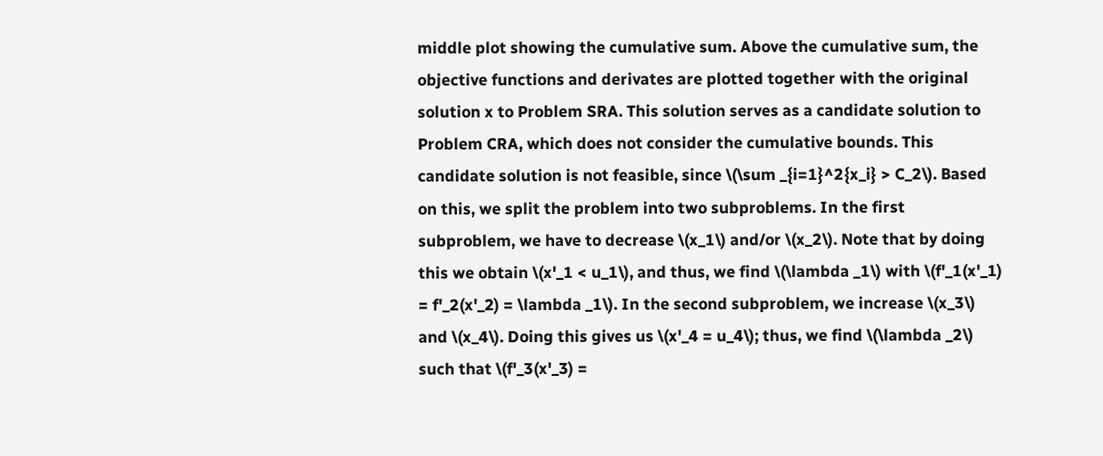middle plot showing the cumulative sum. Above the cumulative sum, the objective functions and derivates are plotted together with the original solution x to Problem SRA. This solution serves as a candidate solution to Problem CRA, which does not consider the cumulative bounds. This candidate solution is not feasible, since \(\sum _{i=1}^2{x_i} > C_2\). Based on this, we split the problem into two subproblems. In the first subproblem, we have to decrease \(x_1\) and/or \(x_2\). Note that by doing this we obtain \(x'_1 < u_1\), and thus, we find \(\lambda _1\) with \(f'_1(x'_1) = f'_2(x'_2) = \lambda _1\). In the second subproblem, we increase \(x_3\) and \(x_4\). Doing this gives us \(x'_4 = u_4\); thus, we find \(\lambda _2\) such that \(f'_3(x'_3) =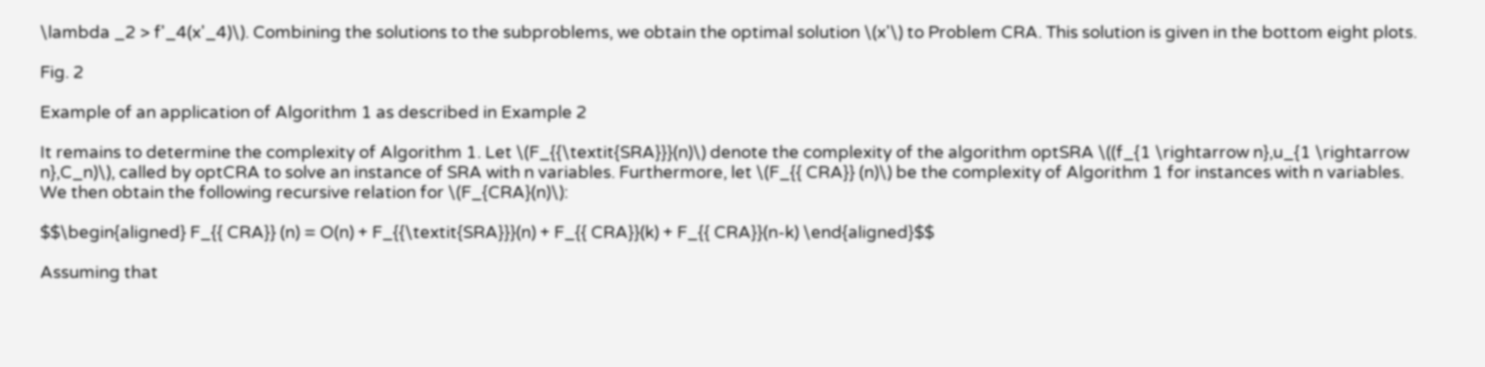\lambda _2 > f'_4(x'_4)\). Combining the solutions to the subproblems, we obtain the optimal solution \(x'\) to Problem CRA. This solution is given in the bottom eight plots.

Fig. 2

Example of an application of Algorithm 1 as described in Example 2

It remains to determine the complexity of Algorithm 1. Let \(F_{{\textit{SRA}}}(n)\) denote the complexity of the algorithm optSRA \((f_{1 \rightarrow n},u_{1 \rightarrow n},C_n)\), called by optCRA to solve an instance of SRA with n variables. Furthermore, let \(F_{{ CRA}} (n)\) be the complexity of Algorithm 1 for instances with n variables. We then obtain the following recursive relation for \(F_{CRA}(n)\):

$$\begin{aligned} F_{{ CRA}} (n) = O(n) + F_{{\textit{SRA}}}(n) + F_{{ CRA}}(k) + F_{{ CRA}}(n-k) \end{aligned}$$

Assuming that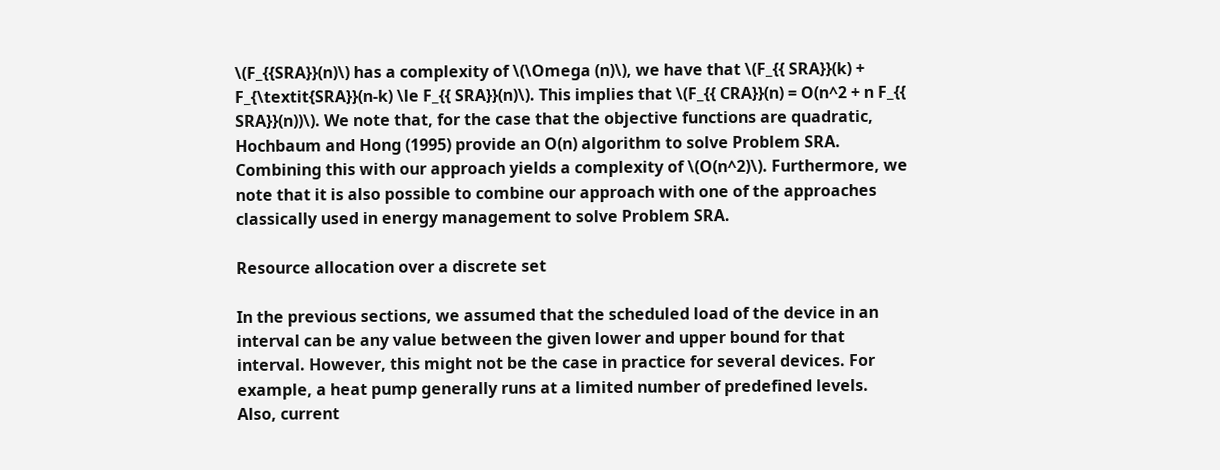\(F_{{SRA}}(n)\) has a complexity of \(\Omega (n)\), we have that \(F_{{ SRA}}(k) + F_{\textit{SRA}}(n-k) \le F_{{ SRA}}(n)\). This implies that \(F_{{ CRA}}(n) = O(n^2 + n F_{{ SRA}}(n))\). We note that, for the case that the objective functions are quadratic, Hochbaum and Hong (1995) provide an O(n) algorithm to solve Problem SRA. Combining this with our approach yields a complexity of \(O(n^2)\). Furthermore, we note that it is also possible to combine our approach with one of the approaches classically used in energy management to solve Problem SRA.

Resource allocation over a discrete set

In the previous sections, we assumed that the scheduled load of the device in an interval can be any value between the given lower and upper bound for that interval. However, this might not be the case in practice for several devices. For example, a heat pump generally runs at a limited number of predefined levels. Also, current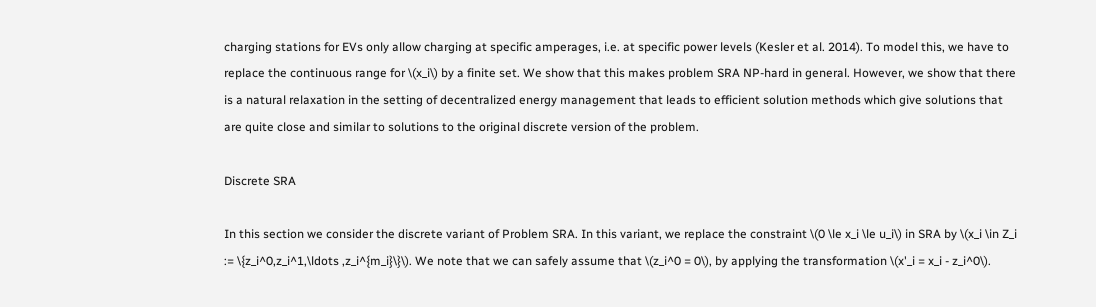charging stations for EVs only allow charging at specific amperages, i.e. at specific power levels (Kesler et al. 2014). To model this, we have to replace the continuous range for \(x_i\) by a finite set. We show that this makes problem SRA NP-hard in general. However, we show that there is a natural relaxation in the setting of decentralized energy management that leads to efficient solution methods which give solutions that are quite close and similar to solutions to the original discrete version of the problem.

Discrete SRA

In this section we consider the discrete variant of Problem SRA. In this variant, we replace the constraint \(0 \le x_i \le u_i\) in SRA by \(x_i \in Z_i := \{z_i^0,z_i^1,\ldots ,z_i^{m_i}\}\). We note that we can safely assume that \(z_i^0 = 0\), by applying the transformation \(x'_i = x_i - z_i^0\).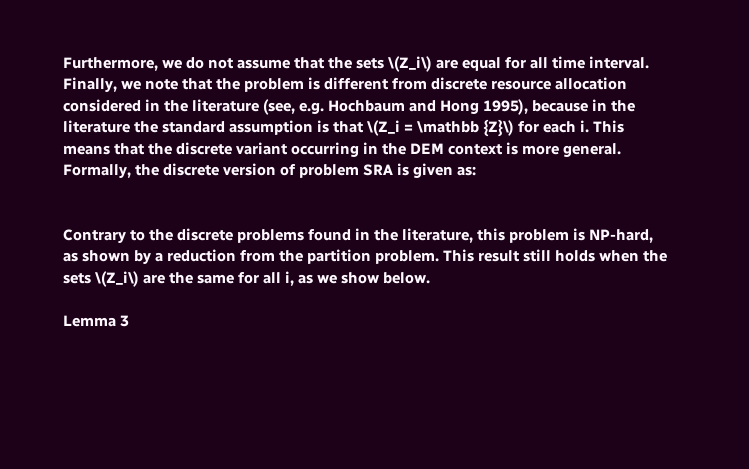Furthermore, we do not assume that the sets \(Z_i\) are equal for all time interval. Finally, we note that the problem is different from discrete resource allocation considered in the literature (see, e.g. Hochbaum and Hong 1995), because in the literature the standard assumption is that \(Z_i = \mathbb {Z}\) for each i. This means that the discrete variant occurring in the DEM context is more general. Formally, the discrete version of problem SRA is given as:


Contrary to the discrete problems found in the literature, this problem is NP-hard, as shown by a reduction from the partition problem. This result still holds when the sets \(Z_i\) are the same for all i, as we show below.

Lemma 3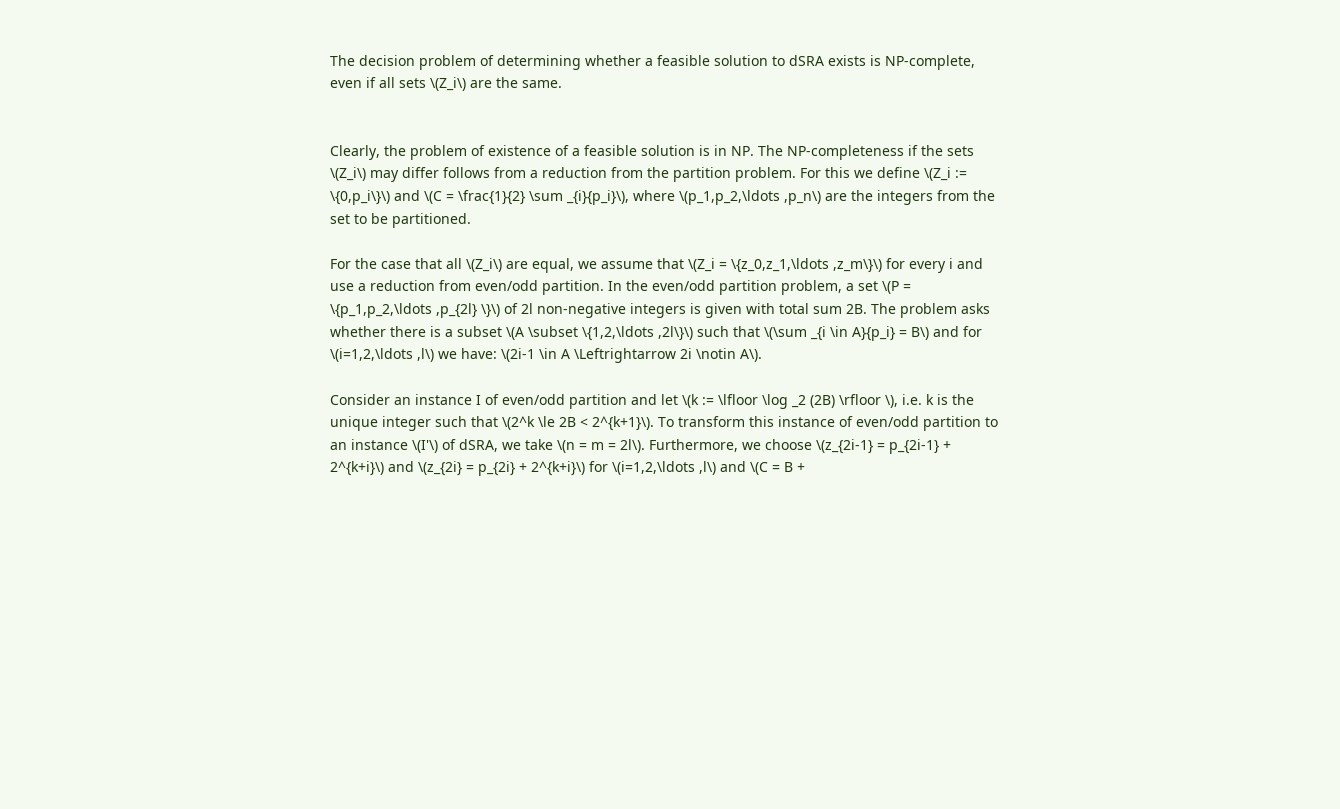The decision problem of determining whether a feasible solution to dSRA exists is NP-complete, even if all sets \(Z_i\) are the same.


Clearly, the problem of existence of a feasible solution is in NP. The NP-completeness if the sets \(Z_i\) may differ follows from a reduction from the partition problem. For this we define \(Z_i := \{0,p_i\}\) and \(C = \frac{1}{2} \sum _{i}{p_i}\), where \(p_1,p_2,\ldots ,p_n\) are the integers from the set to be partitioned.

For the case that all \(Z_i\) are equal, we assume that \(Z_i = \{z_0,z_1,\ldots ,z_m\}\) for every i and use a reduction from even/odd partition. In the even/odd partition problem, a set \(P = \{p_1,p_2,\ldots ,p_{2l} \}\) of 2l non-negative integers is given with total sum 2B. The problem asks whether there is a subset \(A \subset \{1,2,\ldots ,2l\}\) such that \(\sum _{i \in A}{p_i} = B\) and for \(i=1,2,\ldots ,l\) we have: \(2i-1 \in A \Leftrightarrow 2i \notin A\).

Consider an instance I of even/odd partition and let \(k := \lfloor \log _2 (2B) \rfloor \), i.e. k is the unique integer such that \(2^k \le 2B < 2^{k+1}\). To transform this instance of even/odd partition to an instance \(I'\) of dSRA, we take \(n = m = 2l\). Furthermore, we choose \(z_{2i-1} = p_{2i-1} + 2^{k+i}\) and \(z_{2i} = p_{2i} + 2^{k+i}\) for \(i=1,2,\ldots ,l\) and \(C = B +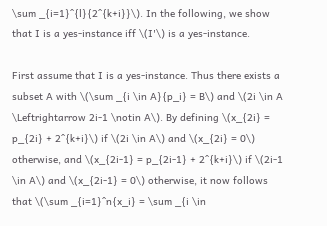\sum _{i=1}^{l}{2^{k+i}}\). In the following, we show that I is a yes-instance iff \(I'\) is a yes-instance.

First assume that I is a yes-instance. Thus there exists a subset A with \(\sum _{i \in A}{p_i} = B\) and \(2i \in A \Leftrightarrow 2i-1 \notin A\). By defining \(x_{2i} = p_{2i} + 2^{k+i}\) if \(2i \in A\) and \(x_{2i} = 0\) otherwise, and \(x_{2i-1} = p_{2i-1} + 2^{k+i}\) if \(2i-1 \in A\) and \(x_{2i-1} = 0\) otherwise, it now follows that \(\sum _{i=1}^n{x_i} = \sum _{i \in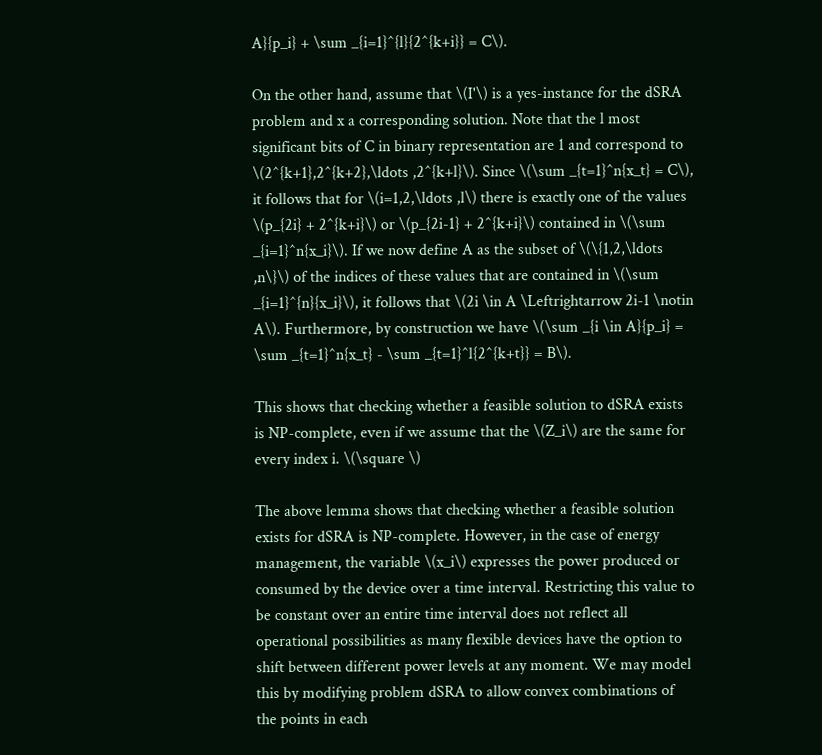A}{p_i} + \sum _{i=1}^{l}{2^{k+i}} = C\).

On the other hand, assume that \(I'\) is a yes-instance for the dSRA problem and x a corresponding solution. Note that the l most significant bits of C in binary representation are 1 and correspond to \(2^{k+1},2^{k+2},\ldots ,2^{k+l}\). Since \(\sum _{t=1}^n{x_t} = C\), it follows that for \(i=1,2,\ldots ,l\) there is exactly one of the values \(p_{2i} + 2^{k+i}\) or \(p_{2i-1} + 2^{k+i}\) contained in \(\sum _{i=1}^n{x_i}\). If we now define A as the subset of \(\{1,2,\ldots ,n\}\) of the indices of these values that are contained in \(\sum _{i=1}^{n}{x_i}\), it follows that \(2i \in A \Leftrightarrow 2i-1 \notin A\). Furthermore, by construction we have \(\sum _{i \in A}{p_i} = \sum _{t=1}^n{x_t} - \sum _{t=1}^l{2^{k+t}} = B\).

This shows that checking whether a feasible solution to dSRA exists is NP-complete, even if we assume that the \(Z_i\) are the same for every index i. \(\square \)

The above lemma shows that checking whether a feasible solution exists for dSRA is NP-complete. However, in the case of energy management, the variable \(x_i\) expresses the power produced or consumed by the device over a time interval. Restricting this value to be constant over an entire time interval does not reflect all operational possibilities as many flexible devices have the option to shift between different power levels at any moment. We may model this by modifying problem dSRA to allow convex combinations of the points in each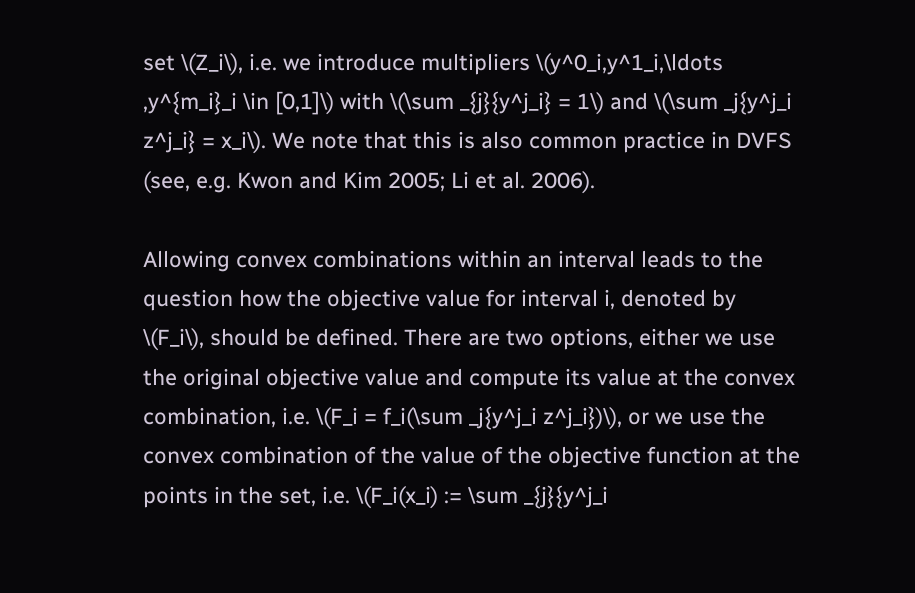set \(Z_i\), i.e. we introduce multipliers \(y^0_i,y^1_i,\ldots ,y^{m_i}_i \in [0,1]\) with \(\sum _{j}{y^j_i} = 1\) and \(\sum _j{y^j_i z^j_i} = x_i\). We note that this is also common practice in DVFS (see, e.g. Kwon and Kim 2005; Li et al. 2006).

Allowing convex combinations within an interval leads to the question how the objective value for interval i, denoted by \(F_i\), should be defined. There are two options, either we use the original objective value and compute its value at the convex combination, i.e. \(F_i = f_i(\sum _j{y^j_i z^j_i})\), or we use the convex combination of the value of the objective function at the points in the set, i.e. \(F_i(x_i) := \sum _{j}{y^j_i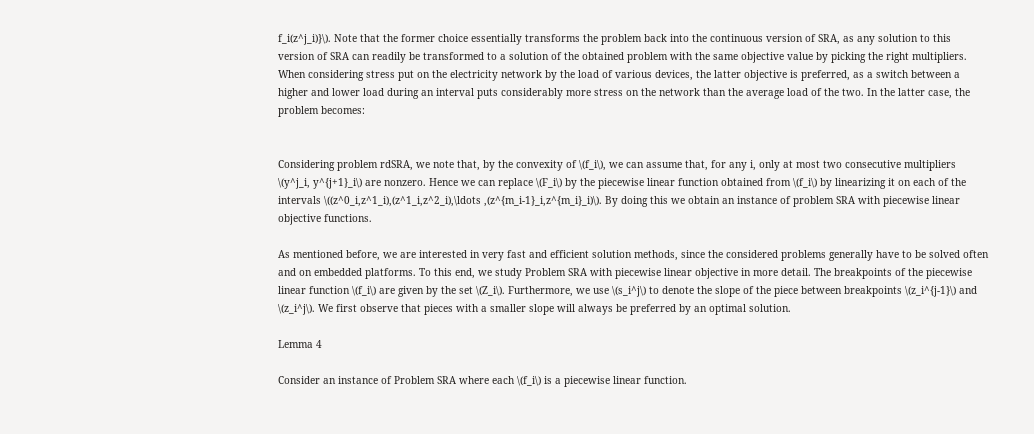f_i(z^j_i)}\). Note that the former choice essentially transforms the problem back into the continuous version of SRA, as any solution to this version of SRA can readily be transformed to a solution of the obtained problem with the same objective value by picking the right multipliers. When considering stress put on the electricity network by the load of various devices, the latter objective is preferred, as a switch between a higher and lower load during an interval puts considerably more stress on the network than the average load of the two. In the latter case, the problem becomes:


Considering problem rdSRA, we note that, by the convexity of \(f_i\), we can assume that, for any i, only at most two consecutive multipliers \(y^j_i, y^{j+1}_i\) are nonzero. Hence we can replace \(F_i\) by the piecewise linear function obtained from \(f_i\) by linearizing it on each of the intervals \((z^0_i,z^1_i),(z^1_i,z^2_i),\ldots ,(z^{m_i-1}_i,z^{m_i}_i)\). By doing this we obtain an instance of problem SRA with piecewise linear objective functions.

As mentioned before, we are interested in very fast and efficient solution methods, since the considered problems generally have to be solved often and on embedded platforms. To this end, we study Problem SRA with piecewise linear objective in more detail. The breakpoints of the piecewise linear function \(f_i\) are given by the set \(Z_i\). Furthermore, we use \(s_i^j\) to denote the slope of the piece between breakpoints \(z_i^{j-1}\) and \(z_i^j\). We first observe that pieces with a smaller slope will always be preferred by an optimal solution.

Lemma 4

Consider an instance of Problem SRA where each \(f_i\) is a piecewise linear function.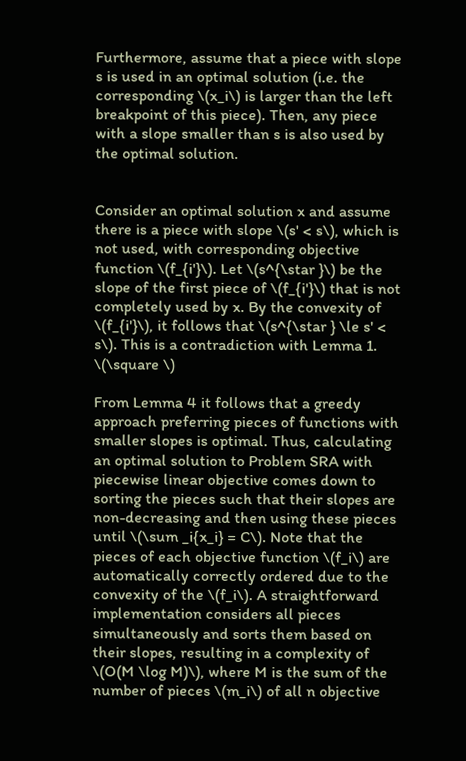Furthermore, assume that a piece with slope s is used in an optimal solution (i.e. the corresponding \(x_i\) is larger than the left breakpoint of this piece). Then, any piece with a slope smaller than s is also used by the optimal solution.


Consider an optimal solution x and assume there is a piece with slope \(s' < s\), which is not used, with corresponding objective function \(f_{i'}\). Let \(s^{\star }\) be the slope of the first piece of \(f_{i'}\) that is not completely used by x. By the convexity of \(f_{i'}\), it follows that \(s^{\star } \le s' < s\). This is a contradiction with Lemma 1. \(\square \)

From Lemma 4 it follows that a greedy approach preferring pieces of functions with smaller slopes is optimal. Thus, calculating an optimal solution to Problem SRA with piecewise linear objective comes down to sorting the pieces such that their slopes are non-decreasing and then using these pieces until \(\sum _i{x_i} = C\). Note that the pieces of each objective function \(f_i\) are automatically correctly ordered due to the convexity of the \(f_i\). A straightforward implementation considers all pieces simultaneously and sorts them based on their slopes, resulting in a complexity of \(O(M \log M)\), where M is the sum of the number of pieces \(m_i\) of all n objective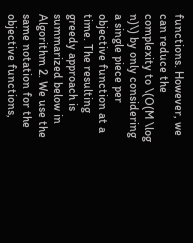functions. However, we can reduce the complexity to \(O(M \log n)\) by only considering a single piece per objective function at a time. The resulting greedy approach is summarized below in Algorithm 2. We use the same notation for the objective functions,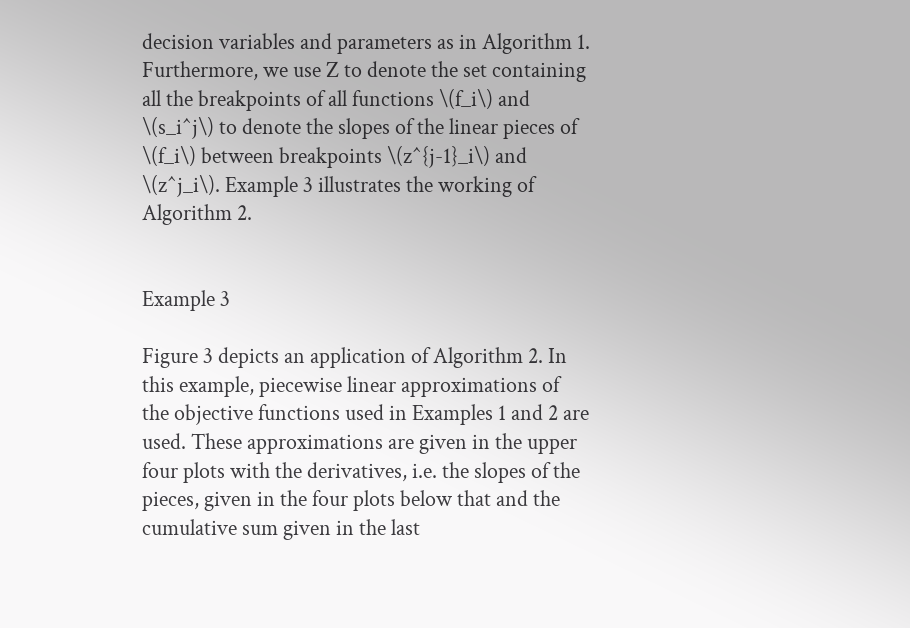decision variables and parameters as in Algorithm 1. Furthermore, we use Z to denote the set containing all the breakpoints of all functions \(f_i\) and \(s_i^j\) to denote the slopes of the linear pieces of \(f_i\) between breakpoints \(z^{j-1}_i\) and \(z^j_i\). Example 3 illustrates the working of Algorithm 2.


Example 3

Figure 3 depicts an application of Algorithm 2. In this example, piecewise linear approximations of the objective functions used in Examples 1 and 2 are used. These approximations are given in the upper four plots with the derivatives, i.e. the slopes of the pieces, given in the four plots below that and the cumulative sum given in the last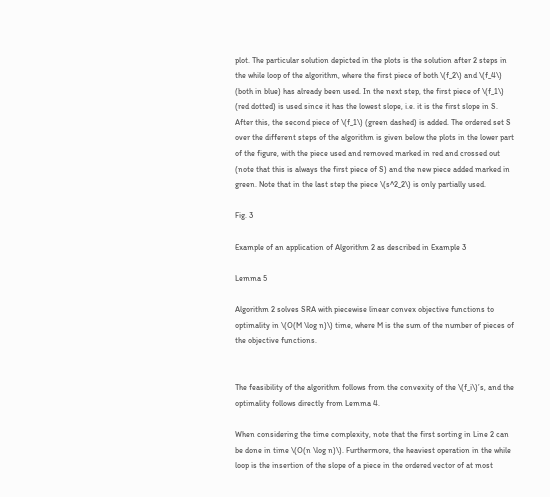plot. The particular solution depicted in the plots is the solution after 2 steps in the while loop of the algorithm, where the first piece of both \(f_2\) and \(f_4\) (both in blue) has already been used. In the next step, the first piece of \(f_1\) (red dotted) is used since it has the lowest slope, i.e. it is the first slope in S. After this, the second piece of \(f_1\) (green dashed) is added. The ordered set S over the different steps of the algorithm is given below the plots in the lower part of the figure, with the piece used and removed marked in red and crossed out (note that this is always the first piece of S) and the new piece added marked in green. Note that in the last step the piece \(s^2_2\) is only partially used.

Fig. 3

Example of an application of Algorithm 2 as described in Example 3

Lemma 5

Algorithm 2 solves SRA with piecewise linear convex objective functions to optimality in \(O(M \log n)\) time, where M is the sum of the number of pieces of the objective functions.


The feasibility of the algorithm follows from the convexity of the \(f_i\)’s, and the optimality follows directly from Lemma 4.

When considering the time complexity, note that the first sorting in Line 2 can be done in time \(O(n \log n)\). Furthermore, the heaviest operation in the while loop is the insertion of the slope of a piece in the ordered vector of at most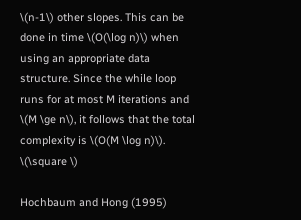\(n-1\) other slopes. This can be done in time \(O(\log n)\) when using an appropriate data structure. Since the while loop runs for at most M iterations and \(M \ge n\), it follows that the total complexity is \(O(M \log n)\). \(\square \)

Hochbaum and Hong (1995)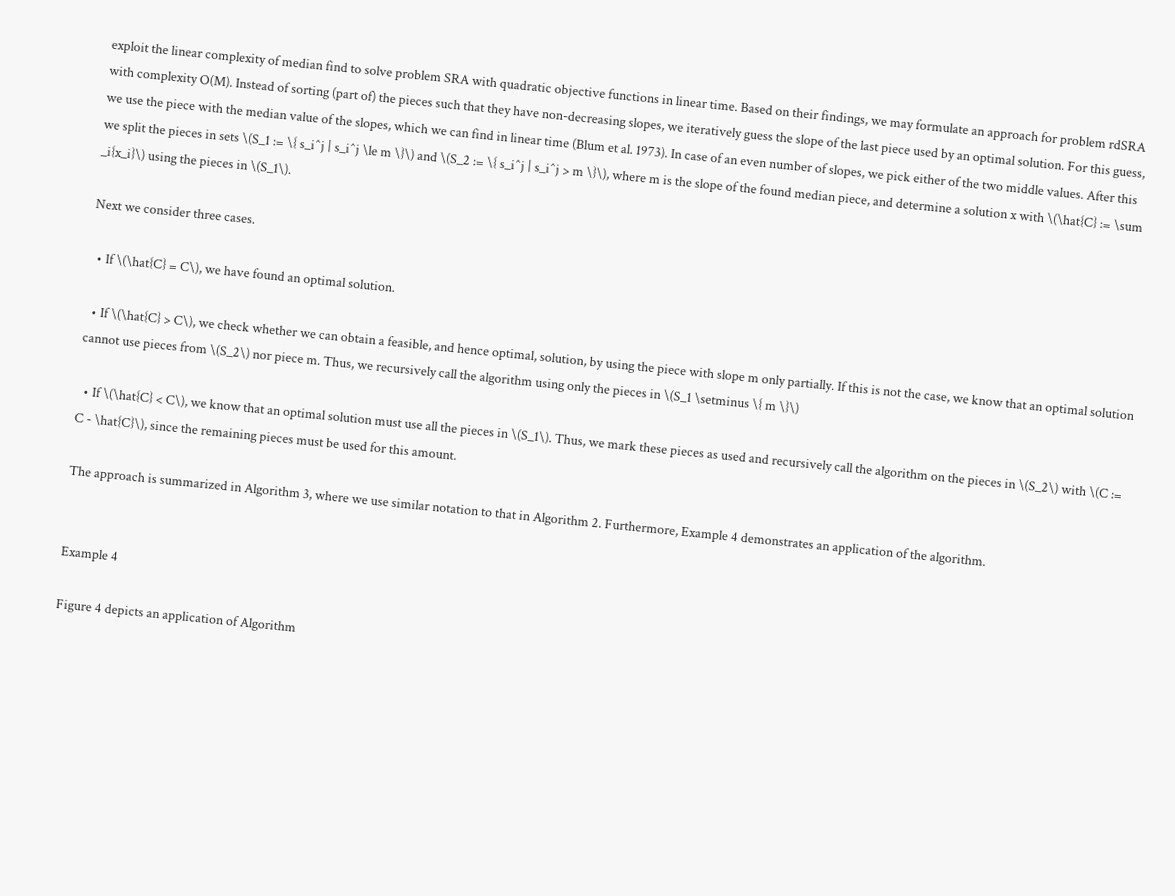exploit the linear complexity of median find to solve problem SRA with quadratic objective functions in linear time. Based on their findings, we may formulate an approach for problem rdSRA with complexity O(M). Instead of sorting (part of) the pieces such that they have non-decreasing slopes, we iteratively guess the slope of the last piece used by an optimal solution. For this guess, we use the piece with the median value of the slopes, which we can find in linear time (Blum et al. 1973). In case of an even number of slopes, we pick either of the two middle values. After this we split the pieces in sets \(S_1 := \{ s_i^j | s_i^j \le m \}\) and \(S_2 := \{ s_i^j | s_i^j > m \}\), where m is the slope of the found median piece, and determine a solution x with \(\hat{C} := \sum _i{x_i}\) using the pieces in \(S_1\).

Next we consider three cases.

  • If \(\hat{C} = C\), we have found an optimal solution.

  • If \(\hat{C} > C\), we check whether we can obtain a feasible, and hence optimal, solution, by using the piece with slope m only partially. If this is not the case, we know that an optimal solution cannot use pieces from \(S_2\) nor piece m. Thus, we recursively call the algorithm using only the pieces in \(S_1 \setminus \{ m \}\)

  • If \(\hat{C} < C\), we know that an optimal solution must use all the pieces in \(S_1\). Thus, we mark these pieces as used and recursively call the algorithm on the pieces in \(S_2\) with \(C := C - \hat{C}\), since the remaining pieces must be used for this amount.

The approach is summarized in Algorithm 3, where we use similar notation to that in Algorithm 2. Furthermore, Example 4 demonstrates an application of the algorithm.


Example 4

Figure 4 depicts an application of Algorithm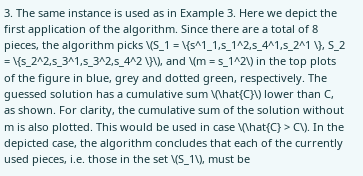3. The same instance is used as in Example 3. Here we depict the first application of the algorithm. Since there are a total of 8 pieces, the algorithm picks \(S_1 = \{s^1_1,s_1^2,s_4^1,s_2^1 \}, S_2 = \{s_2^2,s_3^1,s_3^2,s_4^2 \}\), and \(m = s_1^2\) in the top plots of the figure in blue, grey and dotted green, respectively. The guessed solution has a cumulative sum \(\hat{C}\) lower than C, as shown. For clarity, the cumulative sum of the solution without m is also plotted. This would be used in case \(\hat{C} > C\). In the depicted case, the algorithm concludes that each of the currently used pieces, i.e. those in the set \(S_1\), must be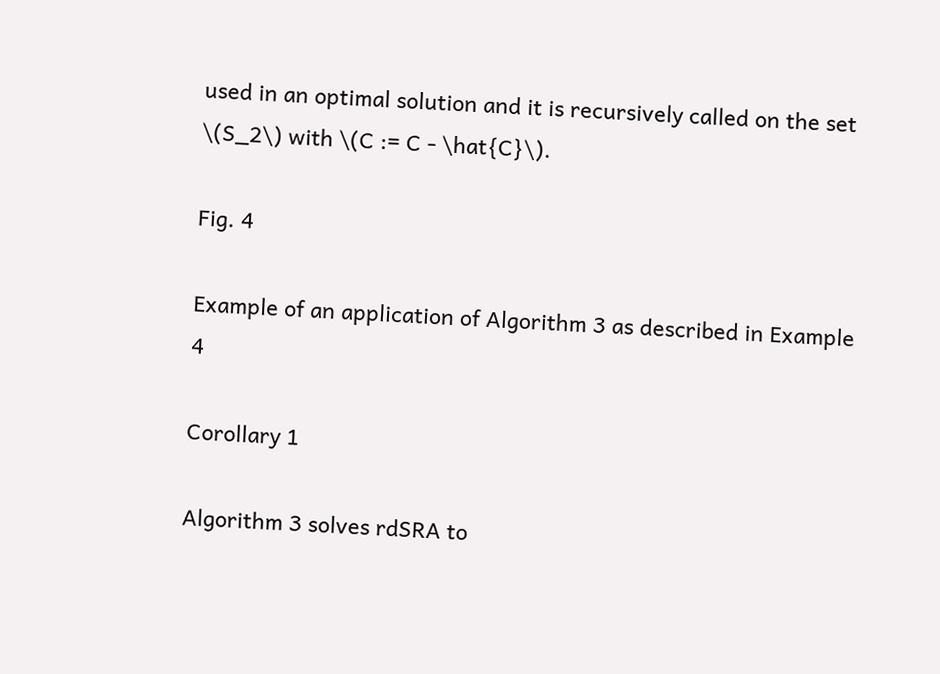used in an optimal solution and it is recursively called on the set \(S_2\) with \(C := C - \hat{C}\).

Fig. 4

Example of an application of Algorithm 3 as described in Example 4

Corollary 1

Algorithm 3 solves rdSRA to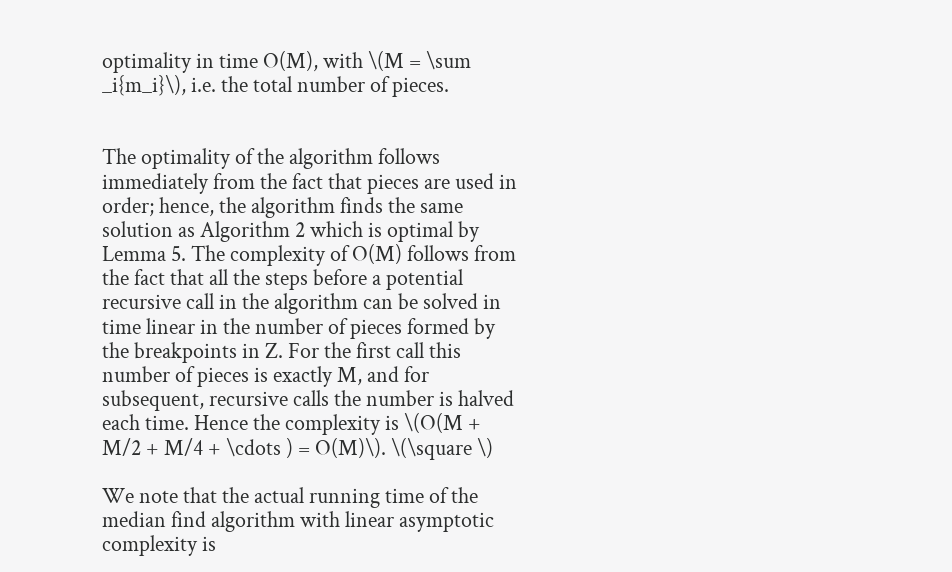optimality in time O(M), with \(M = \sum _i{m_i}\), i.e. the total number of pieces.


The optimality of the algorithm follows immediately from the fact that pieces are used in order; hence, the algorithm finds the same solution as Algorithm 2 which is optimal by Lemma 5. The complexity of O(M) follows from the fact that all the steps before a potential recursive call in the algorithm can be solved in time linear in the number of pieces formed by the breakpoints in Z. For the first call this number of pieces is exactly M, and for subsequent, recursive calls the number is halved each time. Hence the complexity is \(O(M + M/2 + M/4 + \cdots ) = O(M)\). \(\square \)

We note that the actual running time of the median find algorithm with linear asymptotic complexity is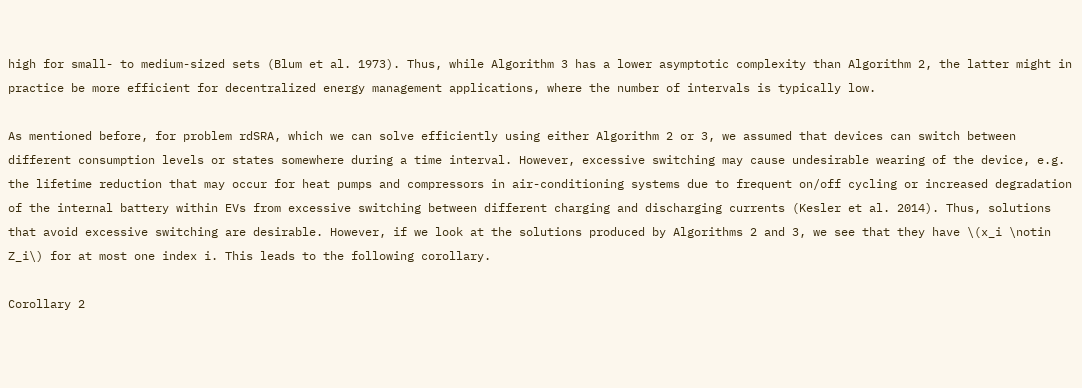high for small- to medium-sized sets (Blum et al. 1973). Thus, while Algorithm 3 has a lower asymptotic complexity than Algorithm 2, the latter might in practice be more efficient for decentralized energy management applications, where the number of intervals is typically low.

As mentioned before, for problem rdSRA, which we can solve efficiently using either Algorithm 2 or 3, we assumed that devices can switch between different consumption levels or states somewhere during a time interval. However, excessive switching may cause undesirable wearing of the device, e.g. the lifetime reduction that may occur for heat pumps and compressors in air-conditioning systems due to frequent on/off cycling or increased degradation of the internal battery within EVs from excessive switching between different charging and discharging currents (Kesler et al. 2014). Thus, solutions that avoid excessive switching are desirable. However, if we look at the solutions produced by Algorithms 2 and 3, we see that they have \(x_i \notin Z_i\) for at most one index i. This leads to the following corollary.

Corollary 2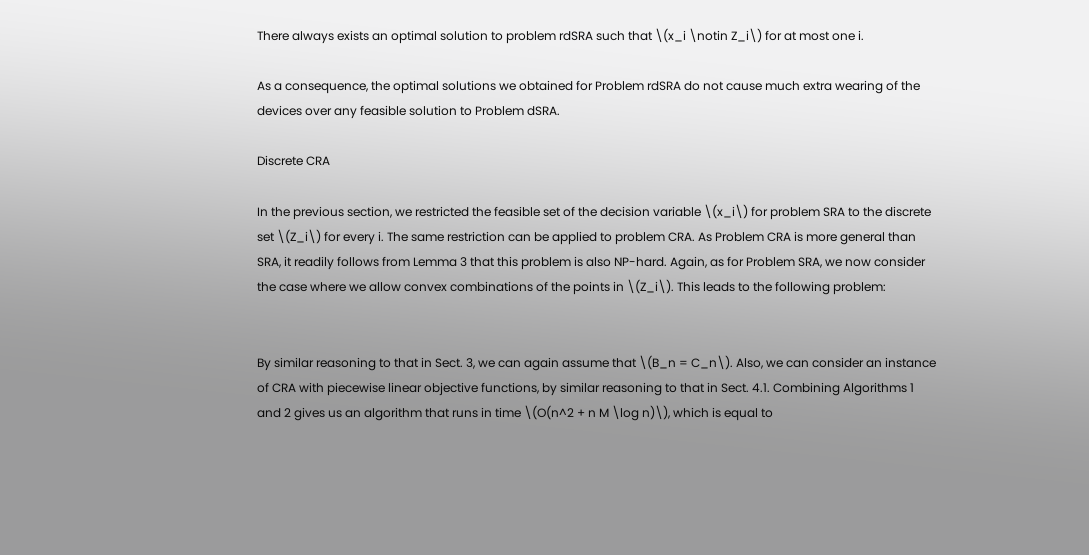There always exists an optimal solution to problem rdSRA such that \(x_i \notin Z_i\) for at most one i.

As a consequence, the optimal solutions we obtained for Problem rdSRA do not cause much extra wearing of the devices over any feasible solution to Problem dSRA.

Discrete CRA

In the previous section, we restricted the feasible set of the decision variable \(x_i\) for problem SRA to the discrete set \(Z_i\) for every i. The same restriction can be applied to problem CRA. As Problem CRA is more general than SRA, it readily follows from Lemma 3 that this problem is also NP-hard. Again, as for Problem SRA, we now consider the case where we allow convex combinations of the points in \(Z_i\). This leads to the following problem:


By similar reasoning to that in Sect. 3, we can again assume that \(B_n = C_n\). Also, we can consider an instance of CRA with piecewise linear objective functions, by similar reasoning to that in Sect. 4.1. Combining Algorithms 1 and 2 gives us an algorithm that runs in time \(O(n^2 + n M \log n)\), which is equal to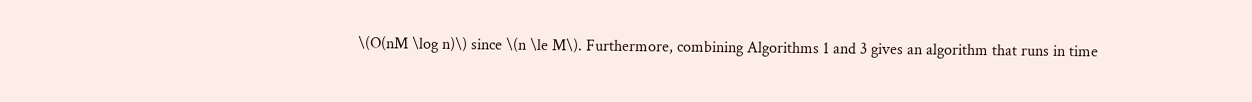\(O(nM \log n)\) since \(n \le M\). Furthermore, combining Algorithms 1 and 3 gives an algorithm that runs in time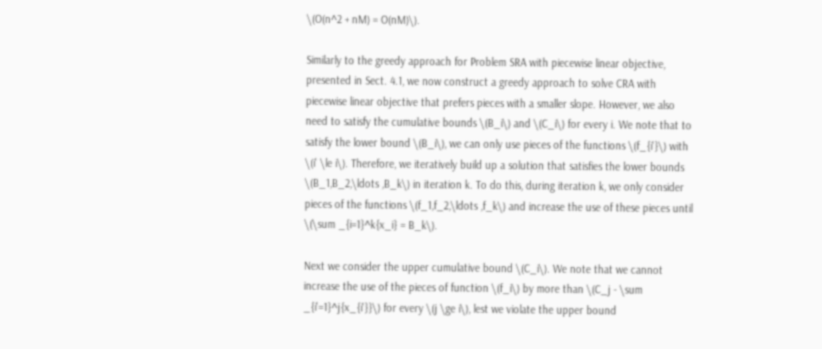\(O(n^2 + nM) = O(nM)\).

Similarly to the greedy approach for Problem SRA with piecewise linear objective, presented in Sect. 4.1, we now construct a greedy approach to solve CRA with piecewise linear objective that prefers pieces with a smaller slope. However, we also need to satisfy the cumulative bounds \(B_i\) and \(C_i\) for every i. We note that to satisfy the lower bound \(B_i\), we can only use pieces of the functions \(f_{i'}\) with \(i' \le i\). Therefore, we iteratively build up a solution that satisfies the lower bounds \(B_1,B_2,\ldots ,B_k\) in iteration k. To do this, during iteration k, we only consider pieces of the functions \(f_1,f_2,\ldots ,f_k\) and increase the use of these pieces until \(\sum _{i=1}^k{x_i} = B_k\).

Next we consider the upper cumulative bound \(C_i\). We note that we cannot increase the use of the pieces of function \(f_i\) by more than \(C_j - \sum _{i'=1}^j{x_{i'}}\) for every \(j \ge i\), lest we violate the upper bound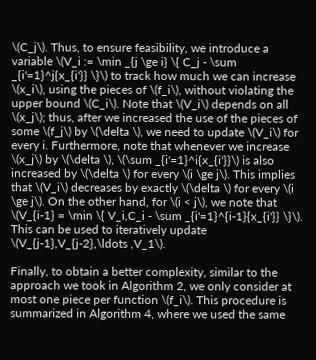\(C_j\). Thus, to ensure feasibility, we introduce a variable \(V_i := \min _{j \ge i} \{ C_j - \sum _{i'=1}^j{x_{i'}} \}\) to track how much we can increase \(x_i\), using the pieces of \(f_i\), without violating the upper bound \(C_i\). Note that \(V_i\) depends on all \(x_j\); thus, after we increased the use of the pieces of some \(f_j\) by \(\delta \), we need to update \(V_i\) for every i. Furthermore, note that whenever we increase \(x_j\) by \(\delta \), \(\sum _{i'=1}^i{x_{i'}}\) is also increased by \(\delta \) for every \(i \ge j\). This implies that \(V_i\) decreases by exactly \(\delta \) for every \(i \ge j\). On the other hand, for \(i < j\), we note that \(V_{i-1} = \min \{ V_i,C_i - \sum _{i'=1}^{i-1}{x_{i'}} \}\). This can be used to iteratively update \(V_{j-1},V_{j-2},\ldots ,V_1\).

Finally, to obtain a better complexity, similar to the approach we took in Algorithm 2, we only consider at most one piece per function \(f_i\). This procedure is summarized in Algorithm 4, where we used the same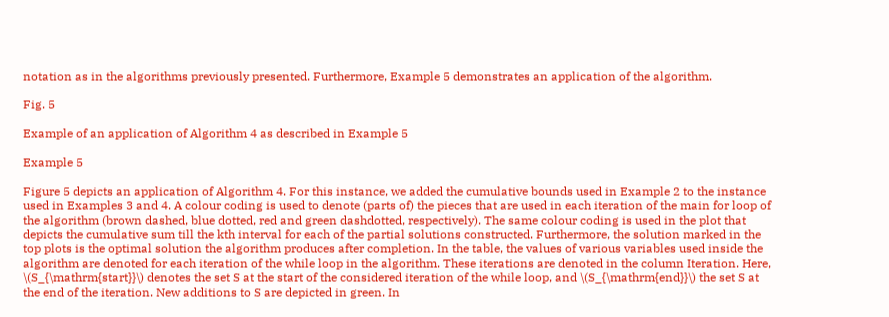notation as in the algorithms previously presented. Furthermore, Example 5 demonstrates an application of the algorithm.

Fig. 5

Example of an application of Algorithm 4 as described in Example 5

Example 5

Figure 5 depicts an application of Algorithm 4. For this instance, we added the cumulative bounds used in Example 2 to the instance used in Examples 3 and 4. A colour coding is used to denote (parts of) the pieces that are used in each iteration of the main for loop of the algorithm (brown dashed, blue dotted, red and green dashdotted, respectively). The same colour coding is used in the plot that depicts the cumulative sum till the kth interval for each of the partial solutions constructed. Furthermore, the solution marked in the top plots is the optimal solution the algorithm produces after completion. In the table, the values of various variables used inside the algorithm are denoted for each iteration of the while loop in the algorithm. These iterations are denoted in the column Iteration. Here, \(S_{\mathrm{start}}\) denotes the set S at the start of the considered iteration of the while loop, and \(S_{\mathrm{end}}\) the set S at the end of the iteration. New additions to S are depicted in green. In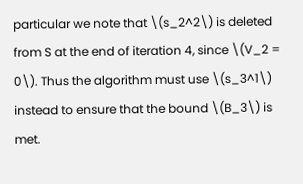particular we note that \(s_2^2\) is deleted from S at the end of iteration 4, since \(V_2 = 0\). Thus the algorithm must use \(s_3^1\) instead to ensure that the bound \(B_3\) is met.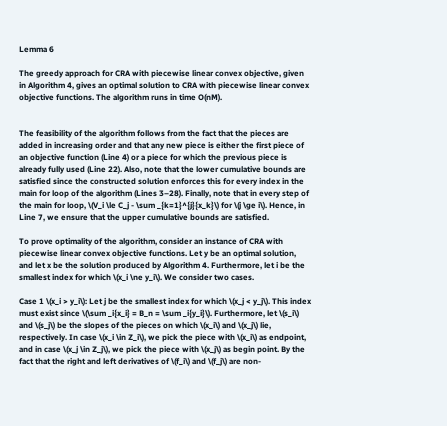Lemma 6

The greedy approach for CRA with piecewise linear convex objective, given in Algorithm 4, gives an optimal solution to CRA with piecewise linear convex objective functions. The algorithm runs in time O(nM).


The feasibility of the algorithm follows from the fact that the pieces are added in increasing order and that any new piece is either the first piece of an objective function (Line 4) or a piece for which the previous piece is already fully used (Line 22). Also, note that the lower cumulative bounds are satisfied since the constructed solution enforces this for every index in the main for loop of the algorithm (Lines 3–28). Finally, note that in every step of the main for loop, \(V_i \le C_j - \sum _{k=1}^{j}{x_k}\) for \(j \ge i\). Hence, in Line 7, we ensure that the upper cumulative bounds are satisfied.

To prove optimality of the algorithm, consider an instance of CRA with piecewise linear convex objective functions. Let y be an optimal solution, and let x be the solution produced by Algorithm 4. Furthermore, let i be the smallest index for which \(x_i \ne y_i\). We consider two cases.

Case 1 \(x_i > y_i\): Let j be the smallest index for which \(x_j < y_j\). This index must exist since \(\sum _i{x_i} = B_n = \sum _i{y_i}\). Furthermore, let \(s_i\) and \(s_j\) be the slopes of the pieces on which \(x_i\) and \(x_j\) lie, respectively. In case \(x_i \in Z_i\), we pick the piece with \(x_i\) as endpoint, and in case \(x_j \in Z_j\), we pick the piece with \(x_j\) as begin point. By the fact that the right and left derivatives of \(f_i\) and \(f_j\) are non-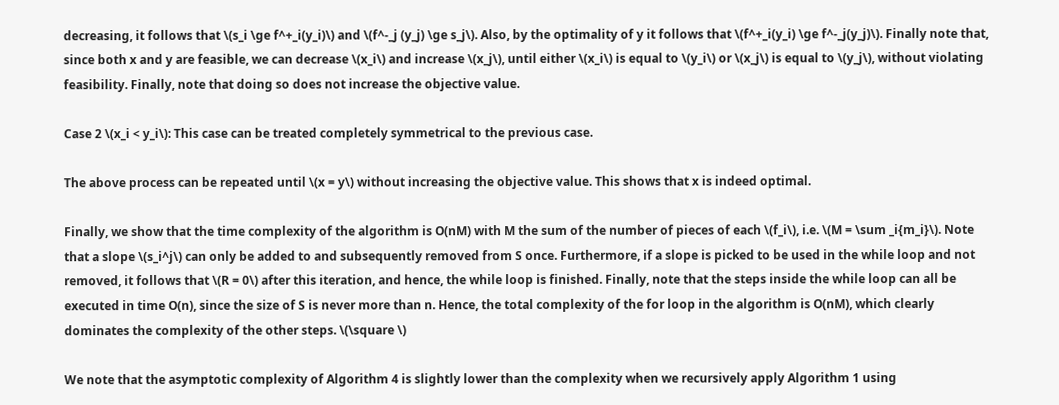decreasing, it follows that \(s_i \ge f^+_i(y_i)\) and \(f^-_j (y_j) \ge s_j\). Also, by the optimality of y it follows that \(f^+_i(y_i) \ge f^-_j(y_j)\). Finally note that, since both x and y are feasible, we can decrease \(x_i\) and increase \(x_j\), until either \(x_i\) is equal to \(y_i\) or \(x_j\) is equal to \(y_j\), without violating feasibility. Finally, note that doing so does not increase the objective value.

Case 2 \(x_i < y_i\): This case can be treated completely symmetrical to the previous case.

The above process can be repeated until \(x = y\) without increasing the objective value. This shows that x is indeed optimal.

Finally, we show that the time complexity of the algorithm is O(nM) with M the sum of the number of pieces of each \(f_i\), i.e. \(M = \sum _i{m_i}\). Note that a slope \(s_i^j\) can only be added to and subsequently removed from S once. Furthermore, if a slope is picked to be used in the while loop and not removed, it follows that \(R = 0\) after this iteration, and hence, the while loop is finished. Finally, note that the steps inside the while loop can all be executed in time O(n), since the size of S is never more than n. Hence, the total complexity of the for loop in the algorithm is O(nM), which clearly dominates the complexity of the other steps. \(\square \)

We note that the asymptotic complexity of Algorithm 4 is slightly lower than the complexity when we recursively apply Algorithm 1 using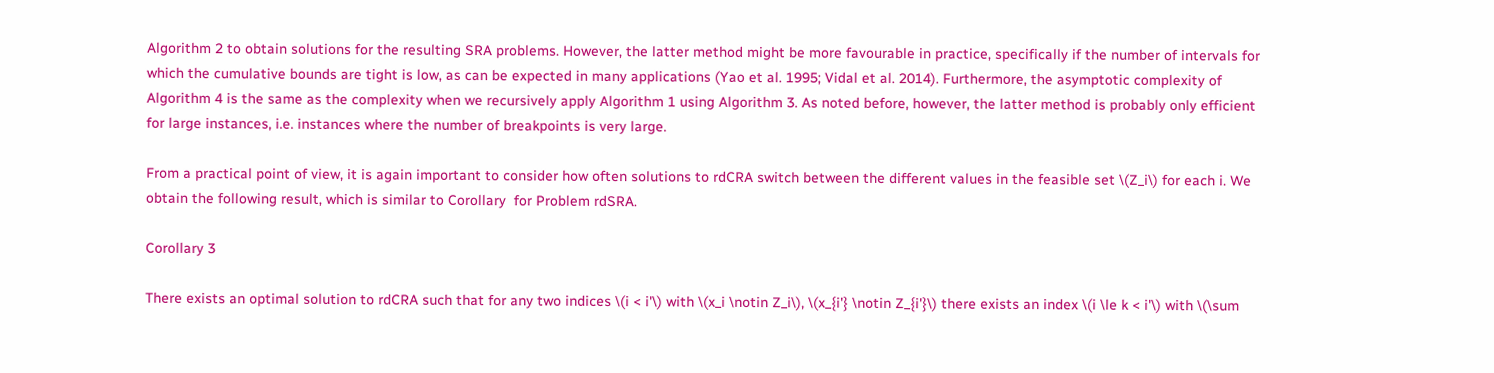Algorithm 2 to obtain solutions for the resulting SRA problems. However, the latter method might be more favourable in practice, specifically if the number of intervals for which the cumulative bounds are tight is low, as can be expected in many applications (Yao et al. 1995; Vidal et al. 2014). Furthermore, the asymptotic complexity of Algorithm 4 is the same as the complexity when we recursively apply Algorithm 1 using Algorithm 3. As noted before, however, the latter method is probably only efficient for large instances, i.e. instances where the number of breakpoints is very large.

From a practical point of view, it is again important to consider how often solutions to rdCRA switch between the different values in the feasible set \(Z_i\) for each i. We obtain the following result, which is similar to Corollary  for Problem rdSRA.

Corollary 3

There exists an optimal solution to rdCRA such that for any two indices \(i < i'\) with \(x_i \notin Z_i\), \(x_{i'} \notin Z_{i'}\) there exists an index \(i \le k < i'\) with \(\sum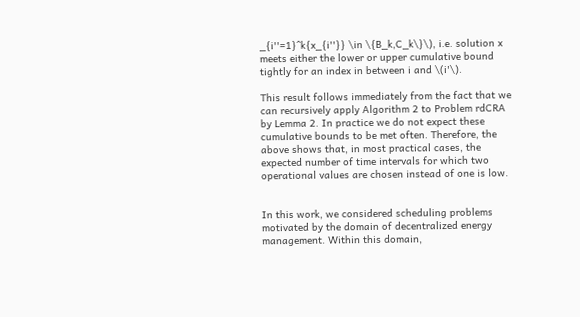_{i''=1}^k{x_{i''}} \in \{B_k,C_k\}\), i.e. solution x meets either the lower or upper cumulative bound tightly for an index in between i and \(i'\).

This result follows immediately from the fact that we can recursively apply Algorithm 2 to Problem rdCRA by Lemma 2. In practice we do not expect these cumulative bounds to be met often. Therefore, the above shows that, in most practical cases, the expected number of time intervals for which two operational values are chosen instead of one is low.


In this work, we considered scheduling problems motivated by the domain of decentralized energy management. Within this domain,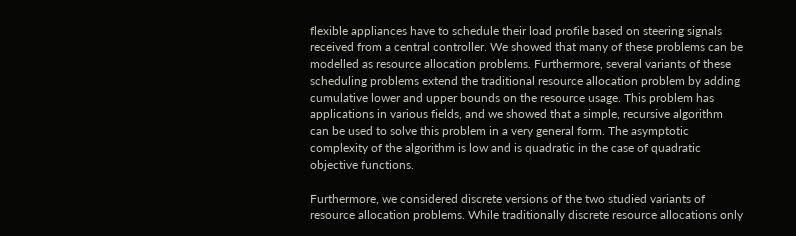flexible appliances have to schedule their load profile based on steering signals received from a central controller. We showed that many of these problems can be modelled as resource allocation problems. Furthermore, several variants of these scheduling problems extend the traditional resource allocation problem by adding cumulative lower and upper bounds on the resource usage. This problem has applications in various fields, and we showed that a simple, recursive algorithm can be used to solve this problem in a very general form. The asymptotic complexity of the algorithm is low and is quadratic in the case of quadratic objective functions.

Furthermore, we considered discrete versions of the two studied variants of resource allocation problems. While traditionally discrete resource allocations only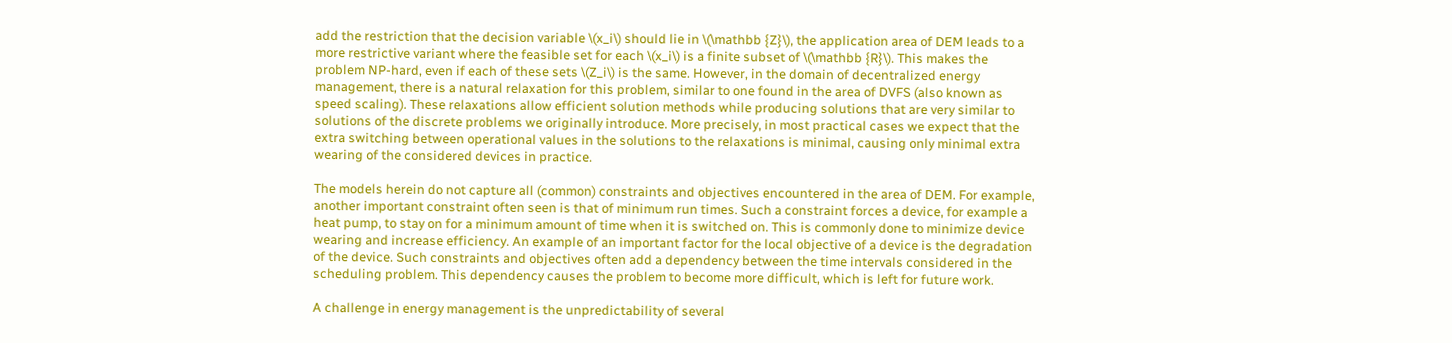add the restriction that the decision variable \(x_i\) should lie in \(\mathbb {Z}\), the application area of DEM leads to a more restrictive variant where the feasible set for each \(x_i\) is a finite subset of \(\mathbb {R}\). This makes the problem NP-hard, even if each of these sets \(Z_i\) is the same. However, in the domain of decentralized energy management, there is a natural relaxation for this problem, similar to one found in the area of DVFS (also known as speed scaling). These relaxations allow efficient solution methods while producing solutions that are very similar to solutions of the discrete problems we originally introduce. More precisely, in most practical cases we expect that the extra switching between operational values in the solutions to the relaxations is minimal, causing only minimal extra wearing of the considered devices in practice.

The models herein do not capture all (common) constraints and objectives encountered in the area of DEM. For example, another important constraint often seen is that of minimum run times. Such a constraint forces a device, for example a heat pump, to stay on for a minimum amount of time when it is switched on. This is commonly done to minimize device wearing and increase efficiency. An example of an important factor for the local objective of a device is the degradation of the device. Such constraints and objectives often add a dependency between the time intervals considered in the scheduling problem. This dependency causes the problem to become more difficult, which is left for future work.

A challenge in energy management is the unpredictability of several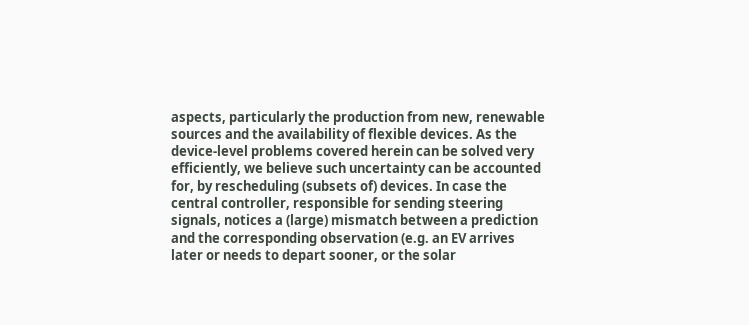aspects, particularly the production from new, renewable sources and the availability of flexible devices. As the device-level problems covered herein can be solved very efficiently, we believe such uncertainty can be accounted for, by rescheduling (subsets of) devices. In case the central controller, responsible for sending steering signals, notices a (large) mismatch between a prediction and the corresponding observation (e.g. an EV arrives later or needs to depart sooner, or the solar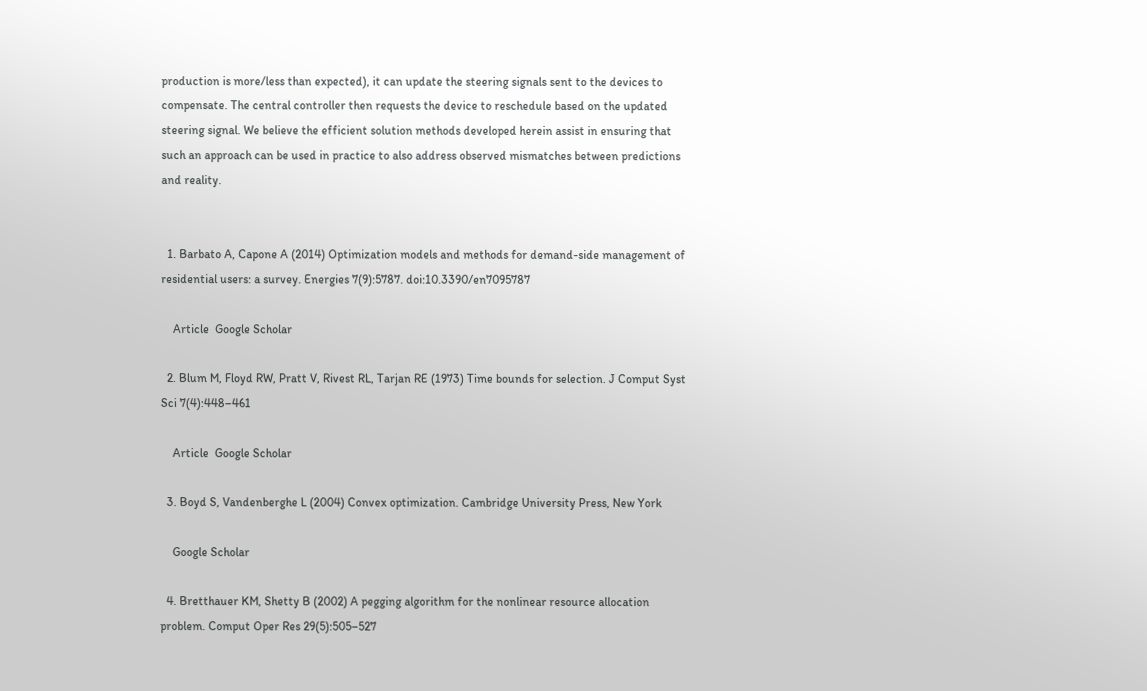production is more/less than expected), it can update the steering signals sent to the devices to compensate. The central controller then requests the device to reschedule based on the updated steering signal. We believe the efficient solution methods developed herein assist in ensuring that such an approach can be used in practice to also address observed mismatches between predictions and reality.


  1. Barbato A, Capone A (2014) Optimization models and methods for demand-side management of residential users: a survey. Energies 7(9):5787. doi:10.3390/en7095787

    Article  Google Scholar

  2. Blum M, Floyd RW, Pratt V, Rivest RL, Tarjan RE (1973) Time bounds for selection. J Comput Syst Sci 7(4):448–461

    Article  Google Scholar

  3. Boyd S, Vandenberghe L (2004) Convex optimization. Cambridge University Press, New York

    Google Scholar

  4. Bretthauer KM, Shetty B (2002) A pegging algorithm for the nonlinear resource allocation problem. Comput Oper Res 29(5):505–527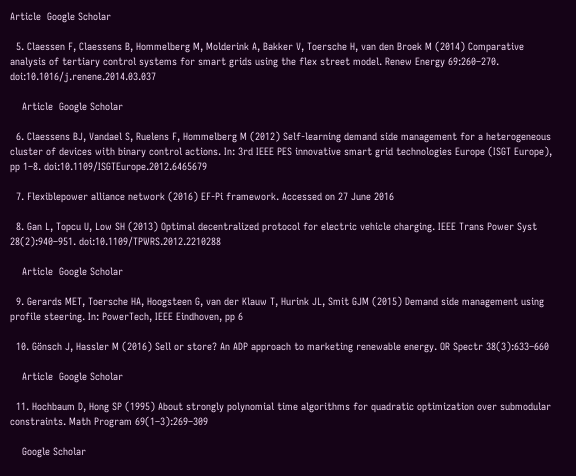Article  Google Scholar

  5. Claessen F, Claessens B, Hommelberg M, Molderink A, Bakker V, Toersche H, van den Broek M (2014) Comparative analysis of tertiary control systems for smart grids using the flex street model. Renew Energy 69:260–270. doi:10.1016/j.renene.2014.03.037

    Article  Google Scholar

  6. Claessens BJ, Vandael S, Ruelens F, Hommelberg M (2012) Self-learning demand side management for a heterogeneous cluster of devices with binary control actions. In: 3rd IEEE PES innovative smart grid technologies Europe (ISGT Europe), pp 1–8. doi:10.1109/ISGTEurope.2012.6465679

  7. Flexiblepower alliance network (2016) EF-Pi framework. Accessed on 27 June 2016

  8. Gan L, Topcu U, Low SH (2013) Optimal decentralized protocol for electric vehicle charging. IEEE Trans Power Syst 28(2):940–951. doi:10.1109/TPWRS.2012.2210288

    Article  Google Scholar

  9. Gerards MET, Toersche HA, Hoogsteen G, van der Klauw T, Hurink JL, Smit GJM (2015) Demand side management using profile steering. In: PowerTech, IEEE Eindhoven, pp 6

  10. Gönsch J, Hassler M (2016) Sell or store? An ADP approach to marketing renewable energy. OR Spectr 38(3):633–660

    Article  Google Scholar

  11. Hochbaum D, Hong SP (1995) About strongly polynomial time algorithms for quadratic optimization over submodular constraints. Math Program 69(1–3):269–309

    Google Scholar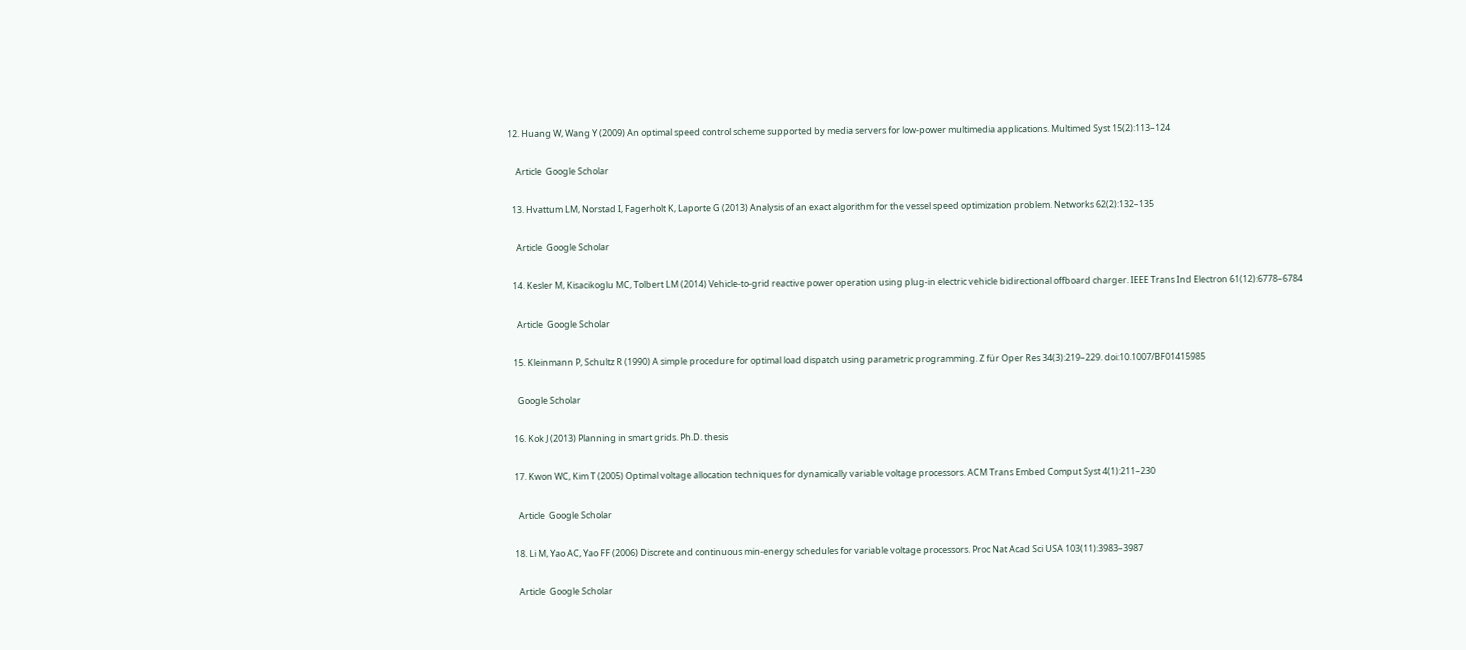12. Huang W, Wang Y (2009) An optimal speed control scheme supported by media servers for low-power multimedia applications. Multimed Syst 15(2):113–124

    Article  Google Scholar

  13. Hvattum LM, Norstad I, Fagerholt K, Laporte G (2013) Analysis of an exact algorithm for the vessel speed optimization problem. Networks 62(2):132–135

    Article  Google Scholar

  14. Kesler M, Kisacikoglu MC, Tolbert LM (2014) Vehicle-to-grid reactive power operation using plug-in electric vehicle bidirectional offboard charger. IEEE Trans Ind Electron 61(12):6778–6784

    Article  Google Scholar

  15. Kleinmann P, Schultz R (1990) A simple procedure for optimal load dispatch using parametric programming. Z für Oper Res 34(3):219–229. doi:10.1007/BF01415985

    Google Scholar

  16. Kok J (2013) Planning in smart grids. Ph.D. thesis

  17. Kwon WC, Kim T (2005) Optimal voltage allocation techniques for dynamically variable voltage processors. ACM Trans Embed Comput Syst 4(1):211–230

    Article  Google Scholar

  18. Li M, Yao AC, Yao FF (2006) Discrete and continuous min-energy schedules for variable voltage processors. Proc Nat Acad Sci USA 103(11):3983–3987

    Article  Google Scholar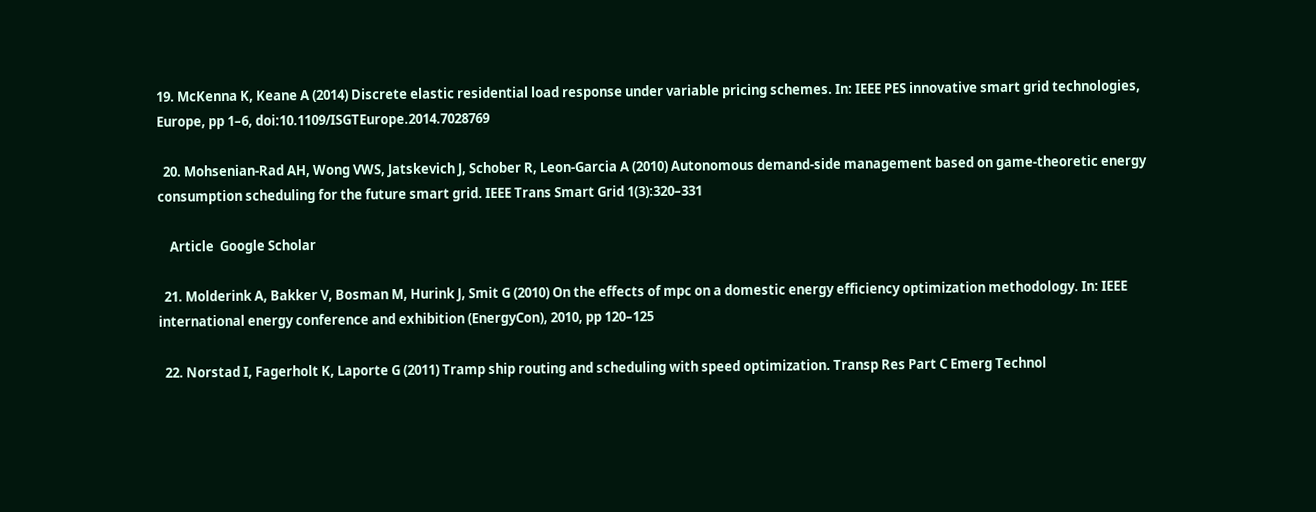19. McKenna K, Keane A (2014) Discrete elastic residential load response under variable pricing schemes. In: IEEE PES innovative smart grid technologies, Europe, pp 1–6, doi:10.1109/ISGTEurope.2014.7028769

  20. Mohsenian-Rad AH, Wong VWS, Jatskevich J, Schober R, Leon-Garcia A (2010) Autonomous demand-side management based on game-theoretic energy consumption scheduling for the future smart grid. IEEE Trans Smart Grid 1(3):320–331

    Article  Google Scholar

  21. Molderink A, Bakker V, Bosman M, Hurink J, Smit G (2010) On the effects of mpc on a domestic energy efficiency optimization methodology. In: IEEE international energy conference and exhibition (EnergyCon), 2010, pp 120–125

  22. Norstad I, Fagerholt K, Laporte G (2011) Tramp ship routing and scheduling with speed optimization. Transp Res Part C Emerg Technol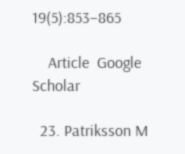19(5):853–865

    Article  Google Scholar

  23. Patriksson M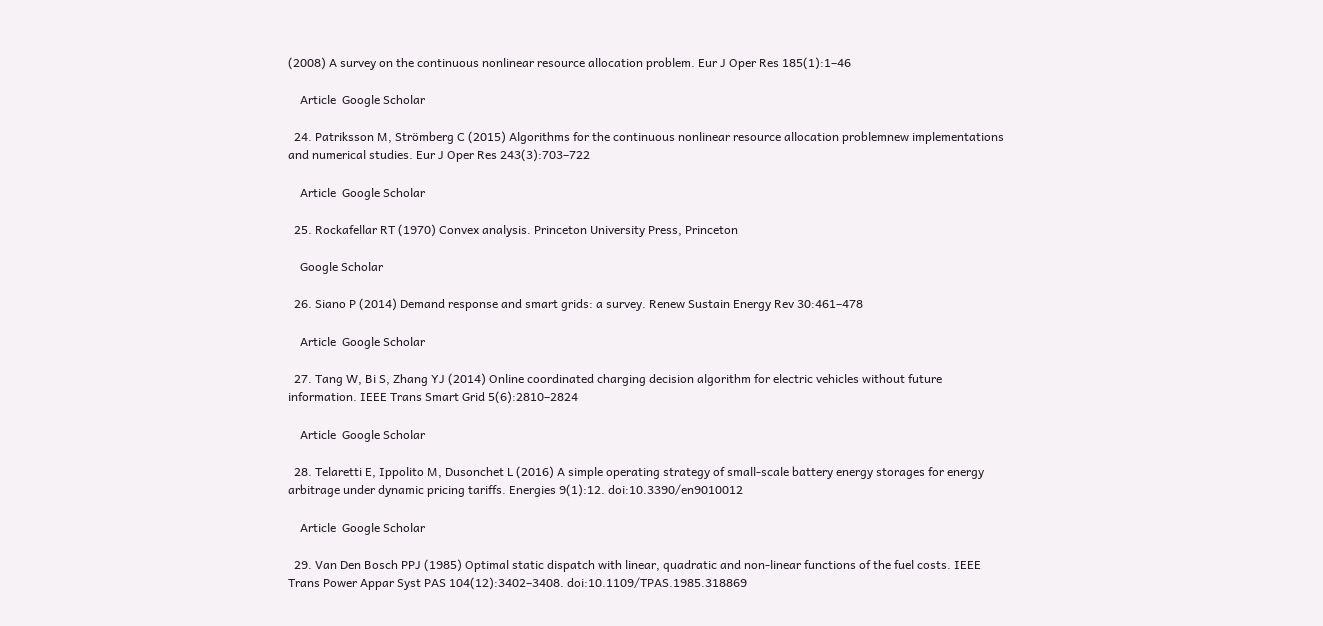(2008) A survey on the continuous nonlinear resource allocation problem. Eur J Oper Res 185(1):1–46

    Article  Google Scholar

  24. Patriksson M, Strömberg C (2015) Algorithms for the continuous nonlinear resource allocation problemnew implementations and numerical studies. Eur J Oper Res 243(3):703–722

    Article  Google Scholar

  25. Rockafellar RT (1970) Convex analysis. Princeton University Press, Princeton

    Google Scholar

  26. Siano P (2014) Demand response and smart grids: a survey. Renew Sustain Energy Rev 30:461–478

    Article  Google Scholar

  27. Tang W, Bi S, Zhang YJ (2014) Online coordinated charging decision algorithm for electric vehicles without future information. IEEE Trans Smart Grid 5(6):2810–2824

    Article  Google Scholar

  28. Telaretti E, Ippolito M, Dusonchet L (2016) A simple operating strategy of small-scale battery energy storages for energy arbitrage under dynamic pricing tariffs. Energies 9(1):12. doi:10.3390/en9010012

    Article  Google Scholar

  29. Van Den Bosch PPJ (1985) Optimal static dispatch with linear, quadratic and non-linear functions of the fuel costs. IEEE Trans Power Appar Syst PAS 104(12):3402–3408. doi:10.1109/TPAS.1985.318869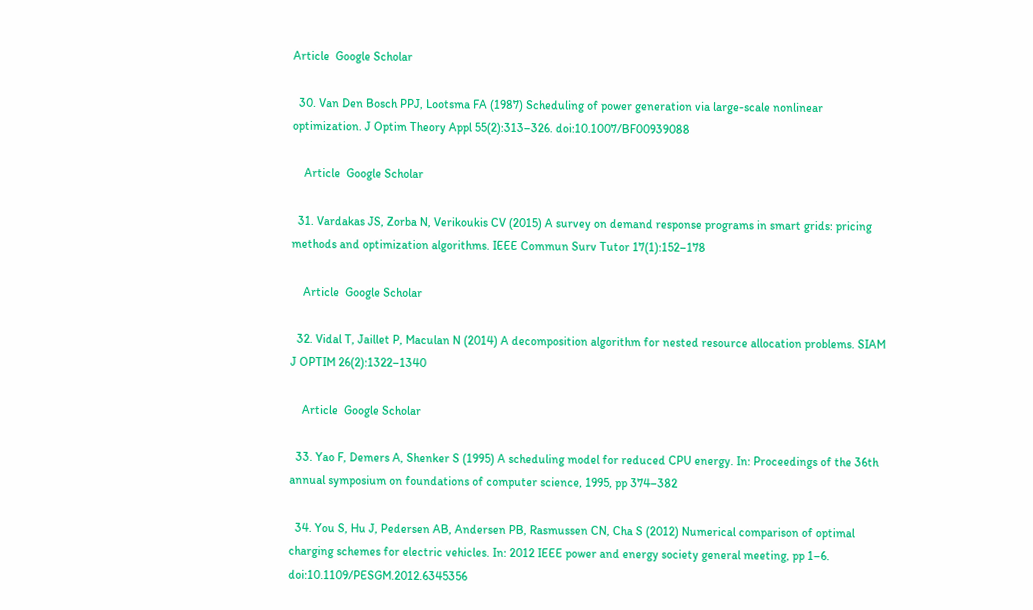Article  Google Scholar

  30. Van Den Bosch PPJ, Lootsma FA (1987) Scheduling of power generation via large-scale nonlinear optimization. J Optim Theory Appl 55(2):313–326. doi:10.1007/BF00939088

    Article  Google Scholar

  31. Vardakas JS, Zorba N, Verikoukis CV (2015) A survey on demand response programs in smart grids: pricing methods and optimization algorithms. IEEE Commun Surv Tutor 17(1):152–178

    Article  Google Scholar

  32. Vidal T, Jaillet P, Maculan N (2014) A decomposition algorithm for nested resource allocation problems. SIAM J OPTIM 26(2):1322–1340

    Article  Google Scholar

  33. Yao F, Demers A, Shenker S (1995) A scheduling model for reduced CPU energy. In: Proceedings of the 36th annual symposium on foundations of computer science, 1995, pp 374–382

  34. You S, Hu J, Pedersen AB, Andersen PB, Rasmussen CN, Cha S (2012) Numerical comparison of optimal charging schemes for electric vehicles. In: 2012 IEEE power and energy society general meeting, pp 1–6. doi:10.1109/PESGM.2012.6345356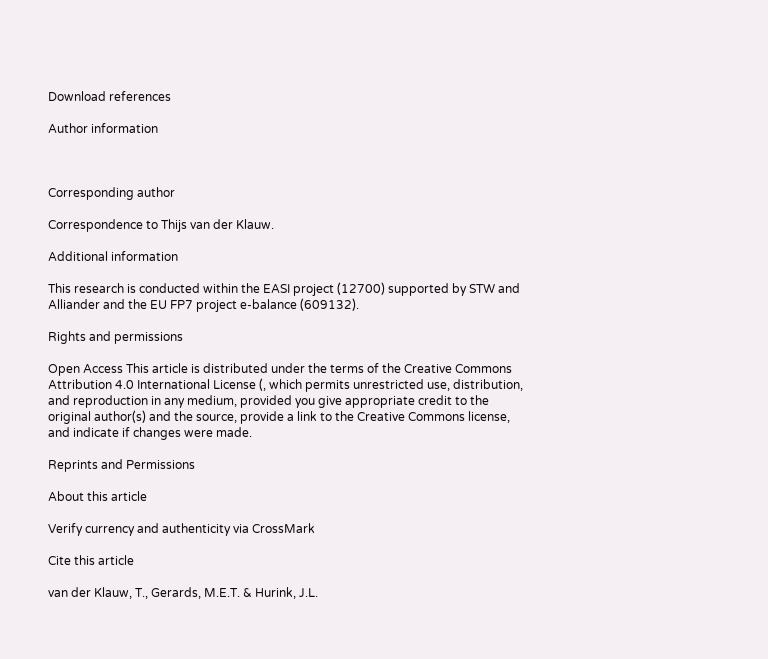Download references

Author information



Corresponding author

Correspondence to Thijs van der Klauw.

Additional information

This research is conducted within the EASI project (12700) supported by STW and Alliander and the EU FP7 project e-balance (609132).

Rights and permissions

Open Access This article is distributed under the terms of the Creative Commons Attribution 4.0 International License (, which permits unrestricted use, distribution, and reproduction in any medium, provided you give appropriate credit to the original author(s) and the source, provide a link to the Creative Commons license, and indicate if changes were made.

Reprints and Permissions

About this article

Verify currency and authenticity via CrossMark

Cite this article

van der Klauw, T., Gerards, M.E.T. & Hurink, J.L.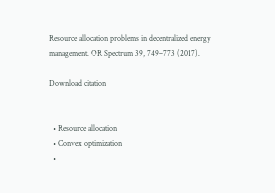Resource allocation problems in decentralized energy management. OR Spectrum 39, 749–773 (2017).

Download citation


  • Resource allocation
  • Convex optimization
  •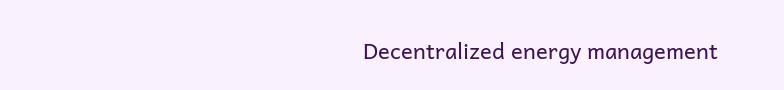Decentralized energy management